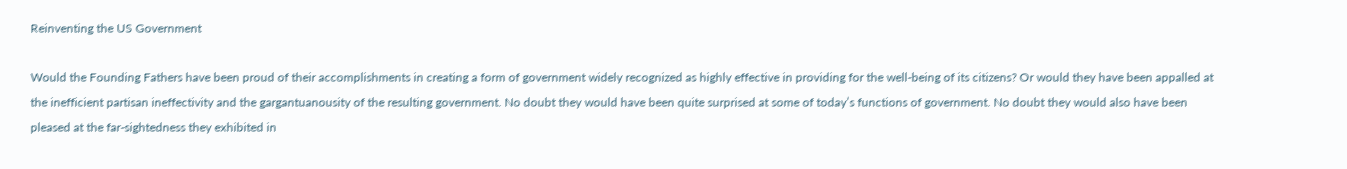Reinventing the US Government

Would the Founding Fathers have been proud of their accomplishments in creating a form of government widely recognized as highly effective in providing for the well-being of its citizens? Or would they have been appalled at the inefficient partisan ineffectivity and the gargantuanousity of the resulting government. No doubt they would have been quite surprised at some of today’s functions of government. No doubt they would also have been pleased at the far-sightedness they exhibited in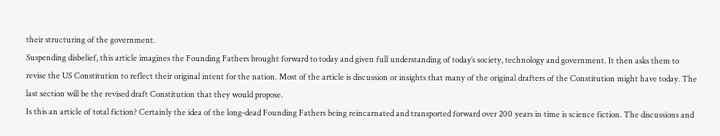their structuring of the government.
Suspending disbelief, this article imagines the Founding Fathers brought forward to today and given full understanding of today’s society, technology and government. It then asks them to revise the US Constitution to reflect their original intent for the nation. Most of the article is discussion or insights that many of the original drafters of the Constitution might have today. The last section will be the revised draft Constitution that they would propose.
Is this an article of total fiction? Certainly the idea of the long-dead Founding Fathers being reincarnated and transported forward over 200 years in time is science fiction. The discussions and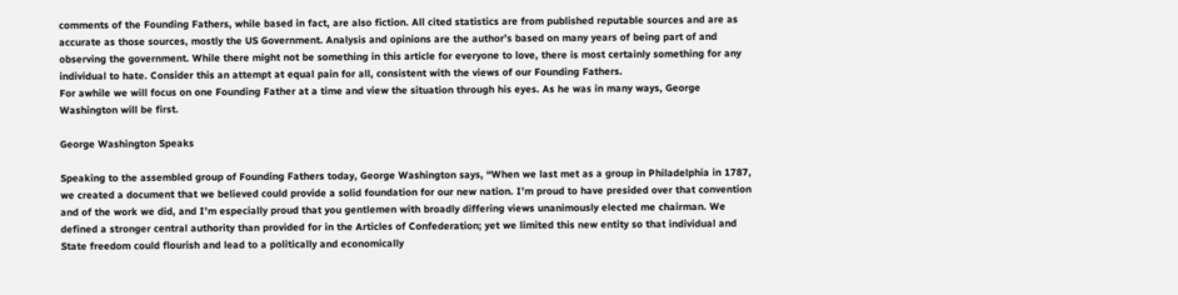comments of the Founding Fathers, while based in fact, are also fiction. All cited statistics are from published reputable sources and are as accurate as those sources, mostly the US Government. Analysis and opinions are the author’s based on many years of being part of and observing the government. While there might not be something in this article for everyone to love, there is most certainly something for any individual to hate. Consider this an attempt at equal pain for all, consistent with the views of our Founding Fathers.
For awhile we will focus on one Founding Father at a time and view the situation through his eyes. As he was in many ways, George Washington will be first.

George Washington Speaks

Speaking to the assembled group of Founding Fathers today, George Washington says, “When we last met as a group in Philadelphia in 1787, we created a document that we believed could provide a solid foundation for our new nation. I’m proud to have presided over that convention and of the work we did, and I’m especially proud that you gentlemen with broadly differing views unanimously elected me chairman. We defined a stronger central authority than provided for in the Articles of Confederation; yet we limited this new entity so that individual and State freedom could flourish and lead to a politically and economically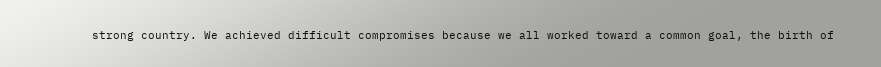strong country. We achieved difficult compromises because we all worked toward a common goal, the birth of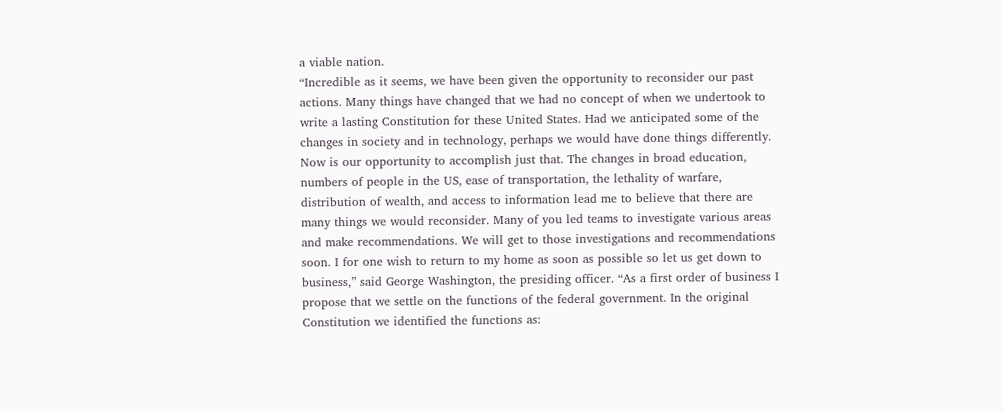a viable nation.
“Incredible as it seems, we have been given the opportunity to reconsider our past actions. Many things have changed that we had no concept of when we undertook to write a lasting Constitution for these United States. Had we anticipated some of the changes in society and in technology, perhaps we would have done things differently. Now is our opportunity to accomplish just that. The changes in broad education, numbers of people in the US, ease of transportation, the lethality of warfare, distribution of wealth, and access to information lead me to believe that there are many things we would reconsider. Many of you led teams to investigate various areas and make recommendations. We will get to those investigations and recommendations soon. I for one wish to return to my home as soon as possible so let us get down to business,” said George Washington, the presiding officer. “As a first order of business I propose that we settle on the functions of the federal government. In the original Constitution we identified the functions as: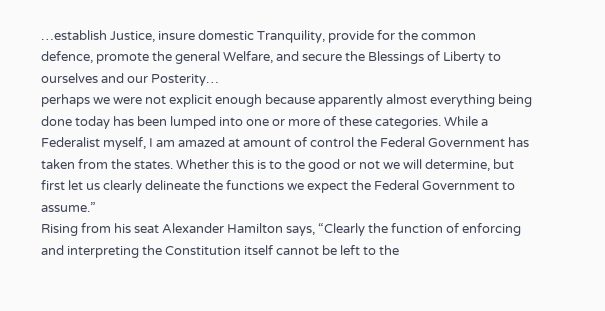…establish Justice, insure domestic Tranquility, provide for the common
defence, promote the general Welfare, and secure the Blessings of Liberty to ourselves and our Posterity…
perhaps we were not explicit enough because apparently almost everything being done today has been lumped into one or more of these categories. While a Federalist myself, I am amazed at amount of control the Federal Government has taken from the states. Whether this is to the good or not we will determine, but first let us clearly delineate the functions we expect the Federal Government to assume.”
Rising from his seat Alexander Hamilton says, “Clearly the function of enforcing and interpreting the Constitution itself cannot be left to the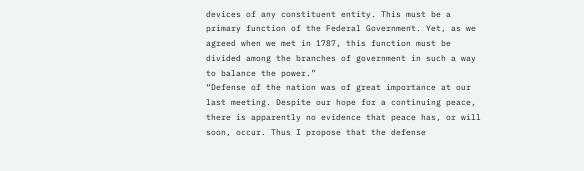devices of any constituent entity. This must be a primary function of the Federal Government. Yet, as we agreed when we met in 1787, this function must be divided among the branches of government in such a way to balance the power.”
“Defense of the nation was of great importance at our last meeting. Despite our hope for a continuing peace, there is apparently no evidence that peace has, or will soon, occur. Thus I propose that the defense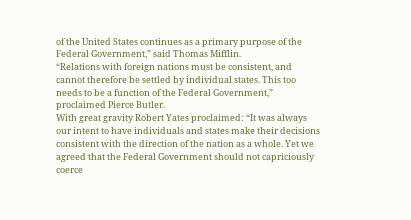of the United States continues as a primary purpose of the Federal Government,” said Thomas Mifflin.
“Relations with foreign nations must be consistent, and cannot therefore be settled by individual states. This too needs to be a function of the Federal Government,” proclaimed Pierce Butler.
With great gravity Robert Yates proclaimed: “It was always our intent to have individuals and states make their decisions consistent with the direction of the nation as a whole. Yet we agreed that the Federal Government should not capriciously coerce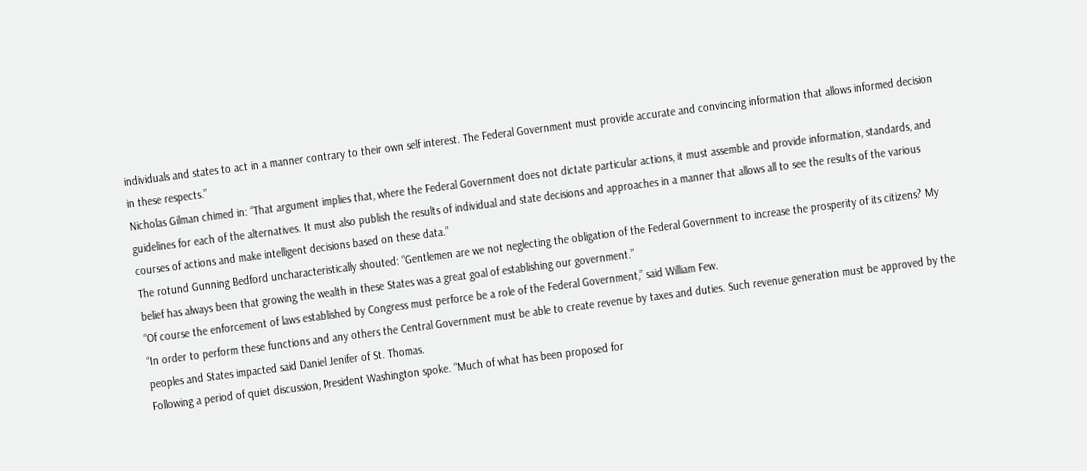individuals and states to act in a manner contrary to their own self interest. The Federal Government must provide accurate and convincing information that allows informed decision in these respects.”
Nicholas Gilman chimed in: “That argument implies that, where the Federal Government does not dictate particular actions, it must assemble and provide information, standards, and guidelines for each of the alternatives. It must also publish the results of individual and state decisions and approaches in a manner that allows all to see the results of the various courses of actions and make intelligent decisions based on these data.”
The rotund Gunning Bedford uncharacteristically shouted: “Gentlemen are we not neglecting the obligation of the Federal Government to increase the prosperity of its citizens? My belief has always been that growing the wealth in these States was a great goal of establishing our government.”
“Of course the enforcement of laws established by Congress must perforce be a role of the Federal Government,” said William Few.
“In order to perform these functions and any others the Central Government must be able to create revenue by taxes and duties. Such revenue generation must be approved by the peoples and States impacted said Daniel Jenifer of St. Thomas.
Following a period of quiet discussion, President Washington spoke. “Much of what has been proposed for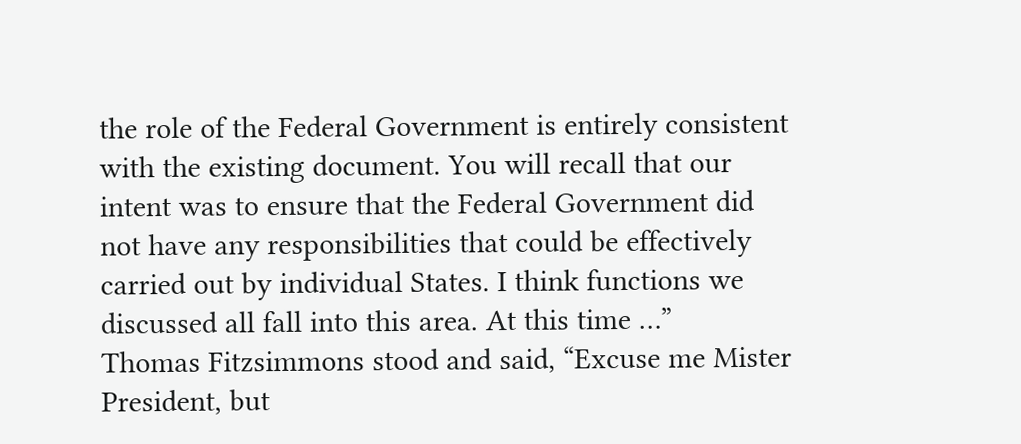the role of the Federal Government is entirely consistent with the existing document. You will recall that our intent was to ensure that the Federal Government did not have any responsibilities that could be effectively carried out by individual States. I think functions we discussed all fall into this area. At this time …”
Thomas Fitzsimmons stood and said, “Excuse me Mister President, but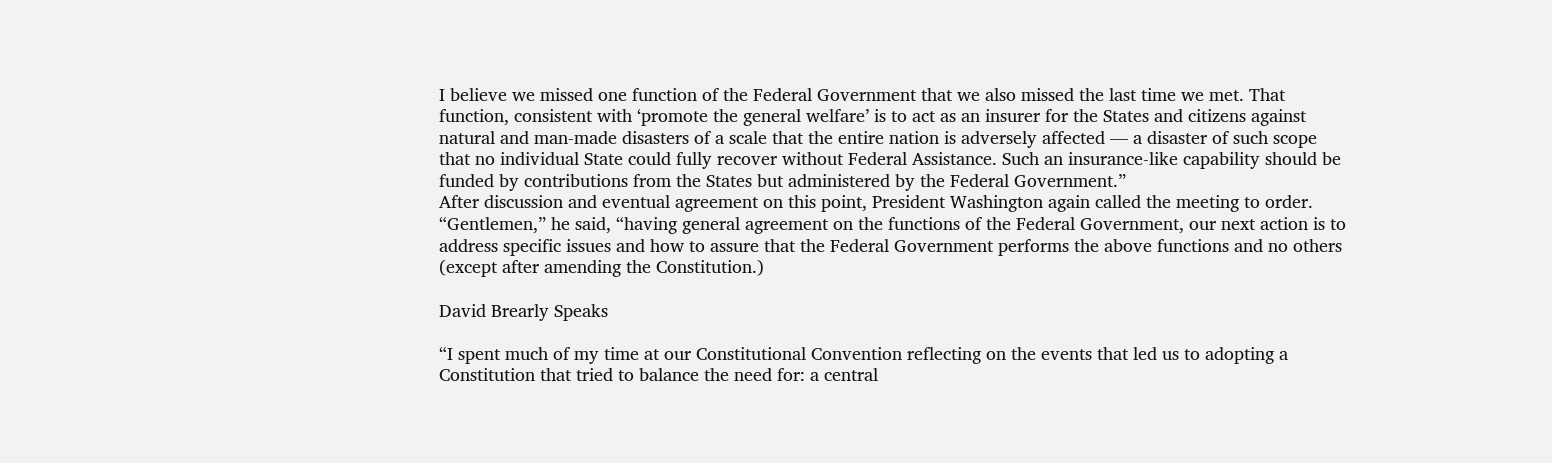I believe we missed one function of the Federal Government that we also missed the last time we met. That function, consistent with ‘promote the general welfare’ is to act as an insurer for the States and citizens against natural and man-made disasters of a scale that the entire nation is adversely affected — a disaster of such scope that no individual State could fully recover without Federal Assistance. Such an insurance-like capability should be funded by contributions from the States but administered by the Federal Government.”
After discussion and eventual agreement on this point, President Washington again called the meeting to order. “Gentlemen,” he said, “having general agreement on the functions of the Federal Government, our next action is to address specific issues and how to assure that the Federal Government performs the above functions and no others (except after amending the Constitution.)

David Brearly Speaks

“I spent much of my time at our Constitutional Convention reflecting on the events that led us to adopting a Constitution that tried to balance the need for: a central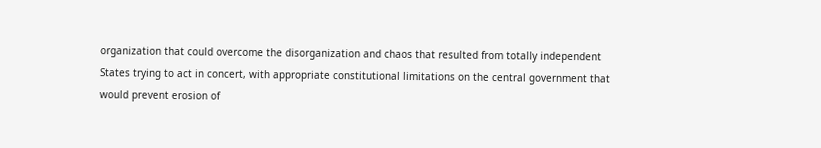organization that could overcome the disorganization and chaos that resulted from totally independent States trying to act in concert, with appropriate constitutional limitations on the central government that would prevent erosion of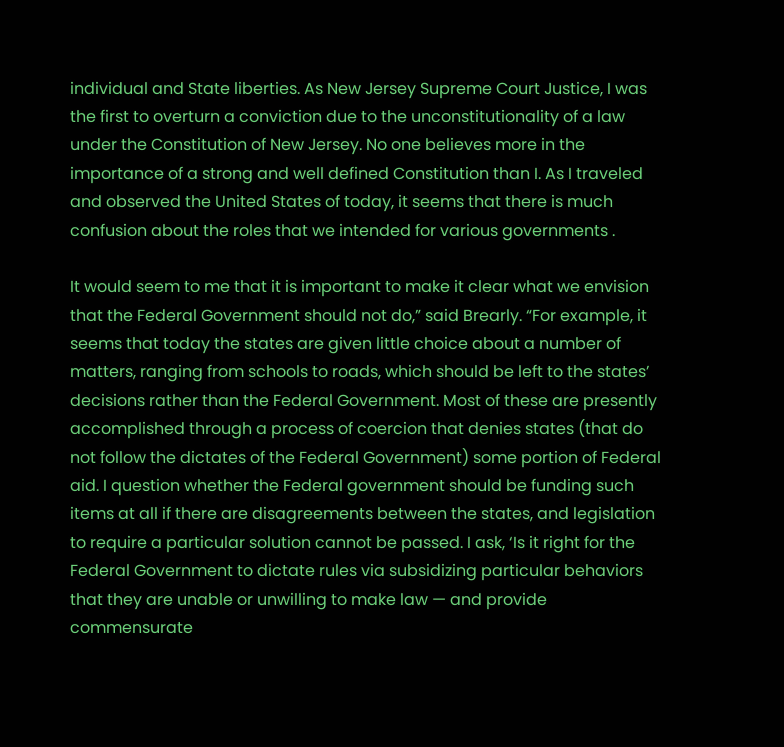individual and State liberties. As New Jersey Supreme Court Justice, I was the first to overturn a conviction due to the unconstitutionality of a law under the Constitution of New Jersey. No one believes more in the importance of a strong and well defined Constitution than I. As I traveled and observed the United States of today, it seems that there is much confusion about the roles that we intended for various governments .

It would seem to me that it is important to make it clear what we envision that the Federal Government should not do,” said Brearly. “For example, it seems that today the states are given little choice about a number of matters, ranging from schools to roads, which should be left to the states’ decisions rather than the Federal Government. Most of these are presently accomplished through a process of coercion that denies states (that do not follow the dictates of the Federal Government) some portion of Federal aid. I question whether the Federal government should be funding such items at all if there are disagreements between the states, and legislation to require a particular solution cannot be passed. I ask, ‘Is it right for the Federal Government to dictate rules via subsidizing particular behaviors that they are unable or unwilling to make law — and provide commensurate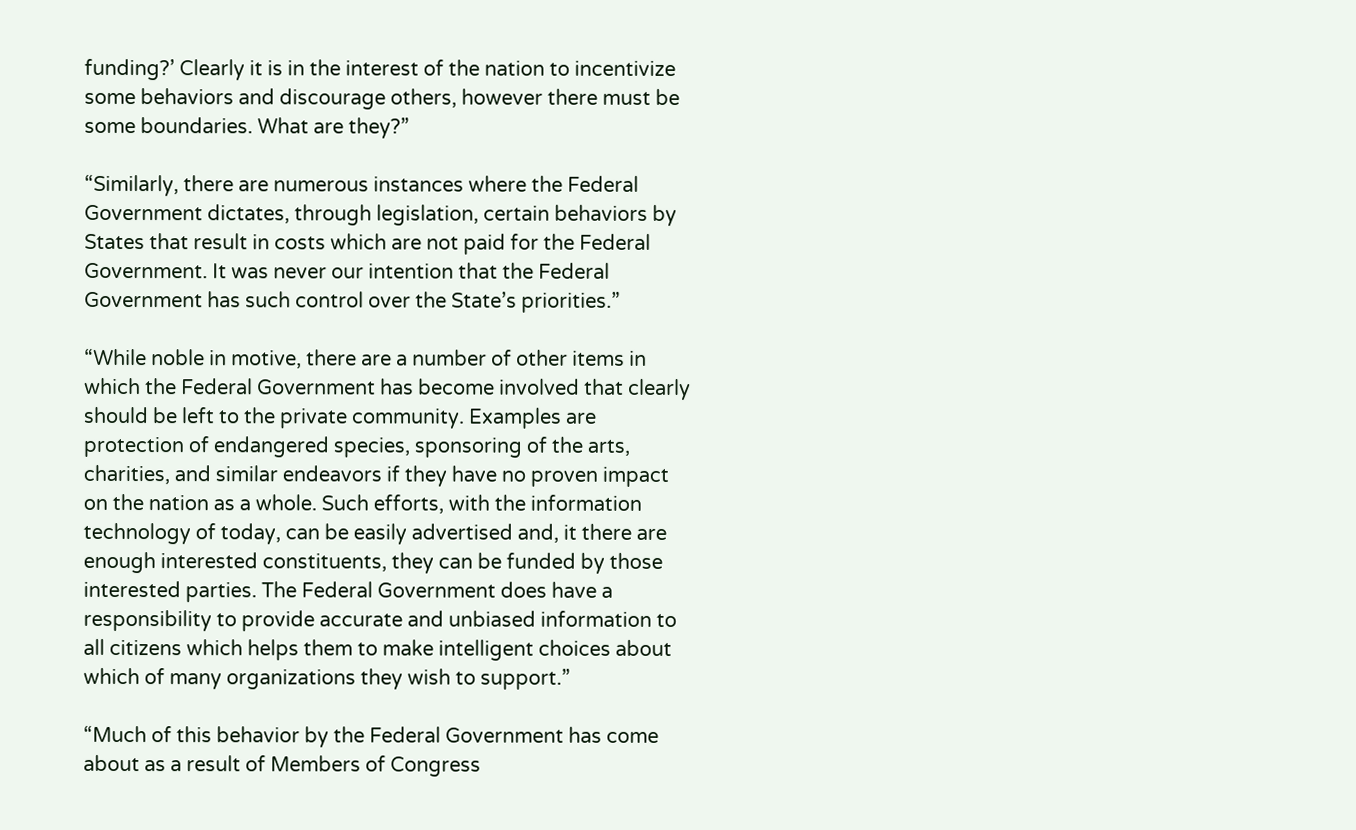funding?’ Clearly it is in the interest of the nation to incentivize some behaviors and discourage others, however there must be some boundaries. What are they?”

“Similarly, there are numerous instances where the Federal Government dictates, through legislation, certain behaviors by States that result in costs which are not paid for the Federal Government. It was never our intention that the Federal Government has such control over the State’s priorities.”

“While noble in motive, there are a number of other items in which the Federal Government has become involved that clearly should be left to the private community. Examples are protection of endangered species, sponsoring of the arts, charities, and similar endeavors if they have no proven impact on the nation as a whole. Such efforts, with the information technology of today, can be easily advertised and, it there are enough interested constituents, they can be funded by those interested parties. The Federal Government does have a responsibility to provide accurate and unbiased information to all citizens which helps them to make intelligent choices about which of many organizations they wish to support.”

“Much of this behavior by the Federal Government has come about as a result of Members of Congress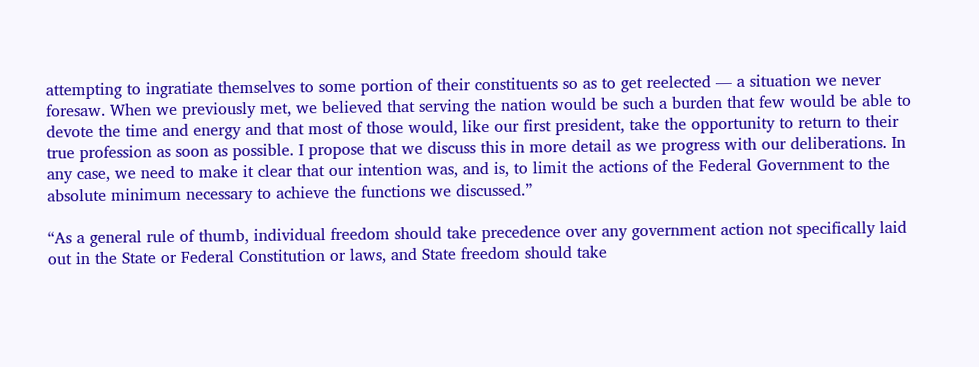attempting to ingratiate themselves to some portion of their constituents so as to get reelected — a situation we never foresaw. When we previously met, we believed that serving the nation would be such a burden that few would be able to devote the time and energy and that most of those would, like our first president, take the opportunity to return to their true profession as soon as possible. I propose that we discuss this in more detail as we progress with our deliberations. In any case, we need to make it clear that our intention was, and is, to limit the actions of the Federal Government to the absolute minimum necessary to achieve the functions we discussed.”

“As a general rule of thumb, individual freedom should take precedence over any government action not specifically laid out in the State or Federal Constitution or laws, and State freedom should take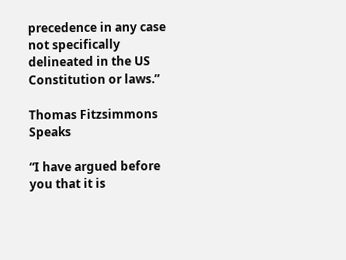precedence in any case not specifically delineated in the US Constitution or laws.”

Thomas Fitzsimmons Speaks

“I have argued before you that it is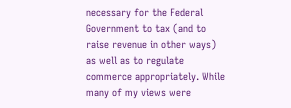necessary for the Federal Government to tax (and to raise revenue in other ways) as well as to regulate commerce appropriately. While many of my views were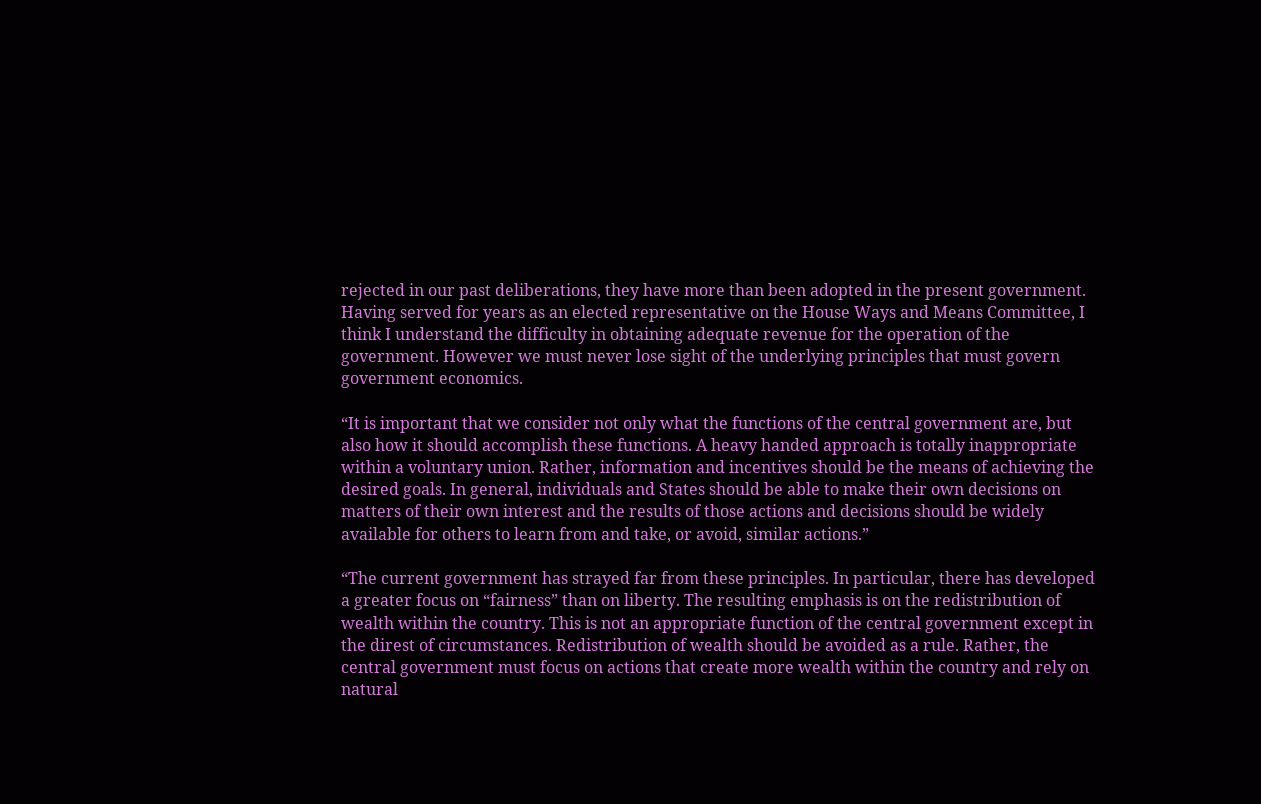rejected in our past deliberations, they have more than been adopted in the present government. Having served for years as an elected representative on the House Ways and Means Committee, I think I understand the difficulty in obtaining adequate revenue for the operation of the government. However we must never lose sight of the underlying principles that must govern government economics.

“It is important that we consider not only what the functions of the central government are, but also how it should accomplish these functions. A heavy handed approach is totally inappropriate within a voluntary union. Rather, information and incentives should be the means of achieving the desired goals. In general, individuals and States should be able to make their own decisions on matters of their own interest and the results of those actions and decisions should be widely available for others to learn from and take, or avoid, similar actions.”

“The current government has strayed far from these principles. In particular, there has developed a greater focus on “fairness” than on liberty. The resulting emphasis is on the redistribution of wealth within the country. This is not an appropriate function of the central government except in the direst of circumstances. Redistribution of wealth should be avoided as a rule. Rather, the central government must focus on actions that create more wealth within the country and rely on natural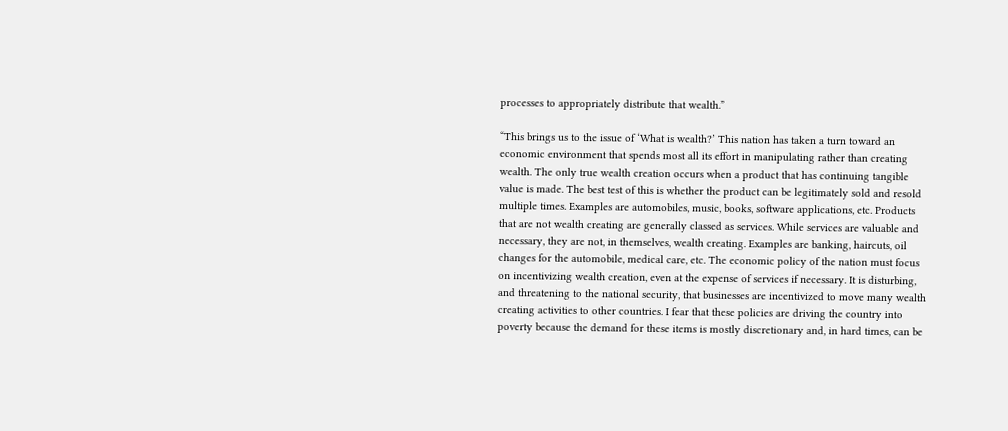processes to appropriately distribute that wealth.”

“This brings us to the issue of ‘What is wealth?’ This nation has taken a turn toward an economic environment that spends most all its effort in manipulating rather than creating wealth. The only true wealth creation occurs when a product that has continuing tangible value is made. The best test of this is whether the product can be legitimately sold and resold multiple times. Examples are automobiles, music, books, software applications, etc. Products that are not wealth creating are generally classed as services. While services are valuable and necessary, they are not, in themselves, wealth creating. Examples are banking, haircuts, oil changes for the automobile, medical care, etc. The economic policy of the nation must focus on incentivizing wealth creation, even at the expense of services if necessary. It is disturbing, and threatening to the national security, that businesses are incentivized to move many wealth creating activities to other countries. I fear that these policies are driving the country into poverty because the demand for these items is mostly discretionary and, in hard times, can be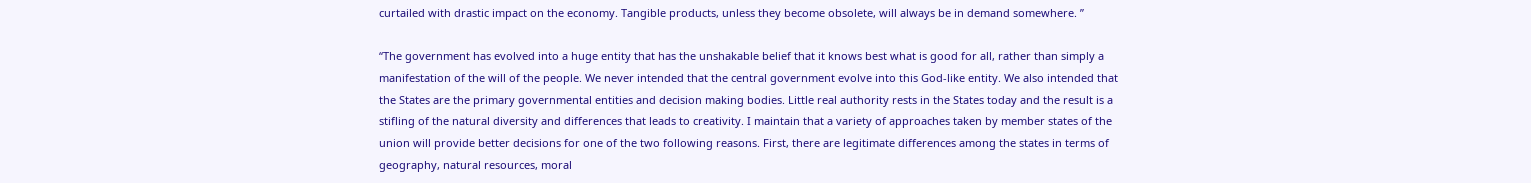curtailed with drastic impact on the economy. Tangible products, unless they become obsolete, will always be in demand somewhere. ”

“The government has evolved into a huge entity that has the unshakable belief that it knows best what is good for all, rather than simply a manifestation of the will of the people. We never intended that the central government evolve into this God-like entity. We also intended that the States are the primary governmental entities and decision making bodies. Little real authority rests in the States today and the result is a stifling of the natural diversity and differences that leads to creativity. I maintain that a variety of approaches taken by member states of the union will provide better decisions for one of the two following reasons. First, there are legitimate differences among the states in terms of geography, natural resources, moral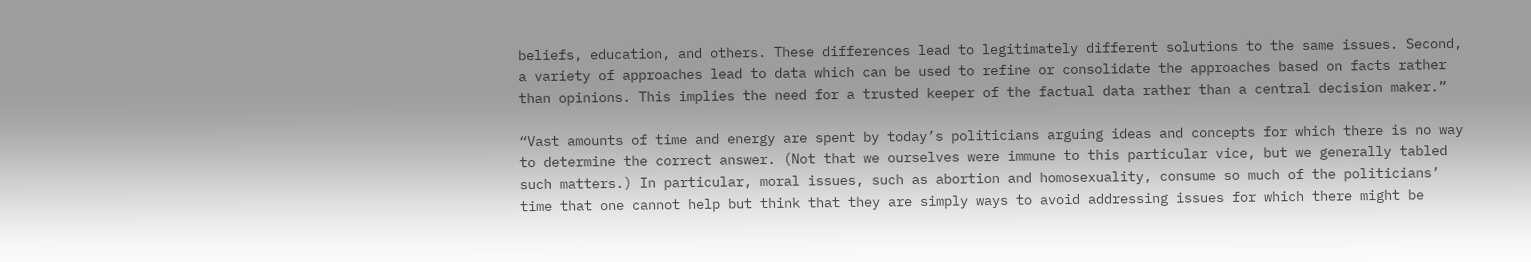beliefs, education, and others. These differences lead to legitimately different solutions to the same issues. Second, a variety of approaches lead to data which can be used to refine or consolidate the approaches based on facts rather than opinions. This implies the need for a trusted keeper of the factual data rather than a central decision maker.”

“Vast amounts of time and energy are spent by today’s politicians arguing ideas and concepts for which there is no way to determine the correct answer. (Not that we ourselves were immune to this particular vice, but we generally tabled such matters.) In particular, moral issues, such as abortion and homosexuality, consume so much of the politicians’ time that one cannot help but think that they are simply ways to avoid addressing issues for which there might be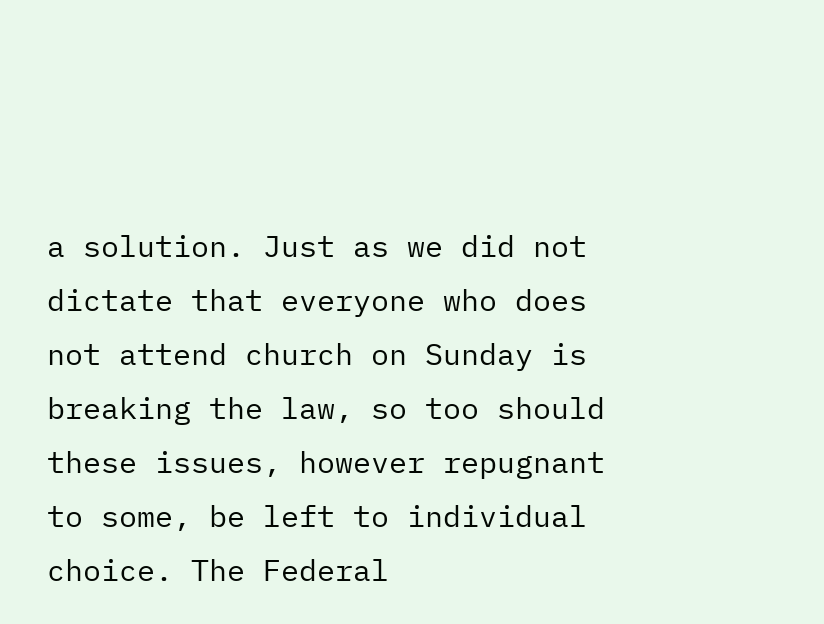a solution. Just as we did not dictate that everyone who does not attend church on Sunday is breaking the law, so too should these issues, however repugnant to some, be left to individual choice. The Federal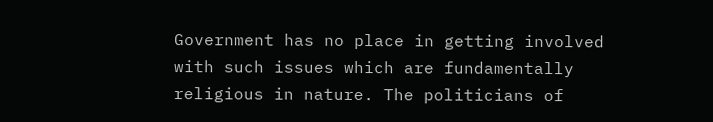Government has no place in getting involved with such issues which are fundamentally religious in nature. The politicians of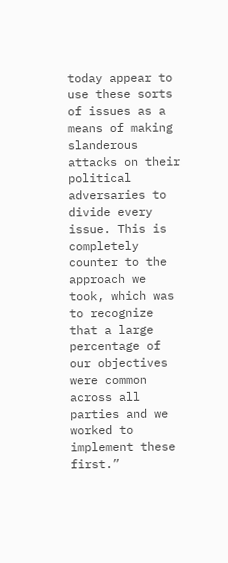today appear to use these sorts of issues as a means of making slanderous attacks on their political adversaries to divide every issue. This is completely counter to the approach we took, which was to recognize that a large percentage of our objectives were common across all parties and we worked to implement these first.”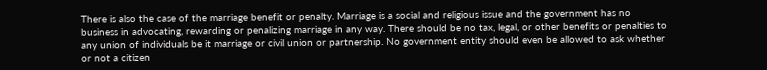There is also the case of the marriage benefit or penalty. Marriage is a social and religious issue and the government has no business in advocating, rewarding or penalizing marriage in any way. There should be no tax, legal, or other benefits or penalties to any union of individuals be it marriage or civil union or partnership. No government entity should even be allowed to ask whether or not a citizen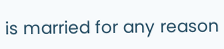is married for any reason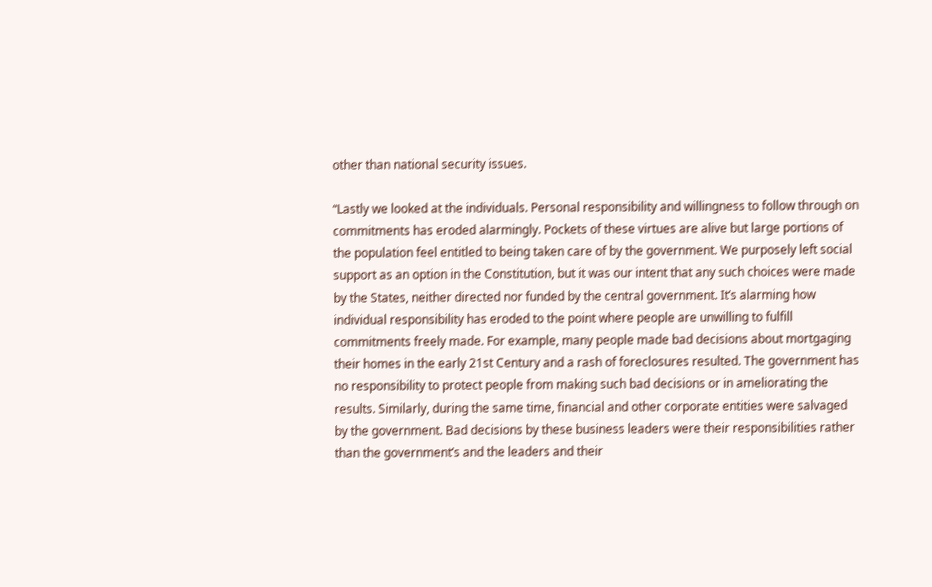other than national security issues.

“Lastly we looked at the individuals. Personal responsibility and willingness to follow through on commitments has eroded alarmingly. Pockets of these virtues are alive but large portions of the population feel entitled to being taken care of by the government. We purposely left social support as an option in the Constitution, but it was our intent that any such choices were made by the States, neither directed nor funded by the central government. It’s alarming how individual responsibility has eroded to the point where people are unwilling to fulfill commitments freely made. For example, many people made bad decisions about mortgaging their homes in the early 21st Century and a rash of foreclosures resulted. The government has no responsibility to protect people from making such bad decisions or in ameliorating the results. Similarly, during the same time, financial and other corporate entities were salvaged by the government. Bad decisions by these business leaders were their responsibilities rather than the government’s and the leaders and their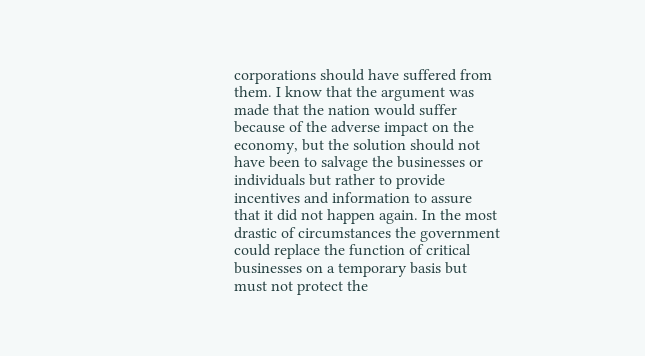corporations should have suffered from them. I know that the argument was made that the nation would suffer because of the adverse impact on the economy, but the solution should not have been to salvage the businesses or individuals but rather to provide incentives and information to assure that it did not happen again. In the most drastic of circumstances the government could replace the function of critical businesses on a temporary basis but must not protect the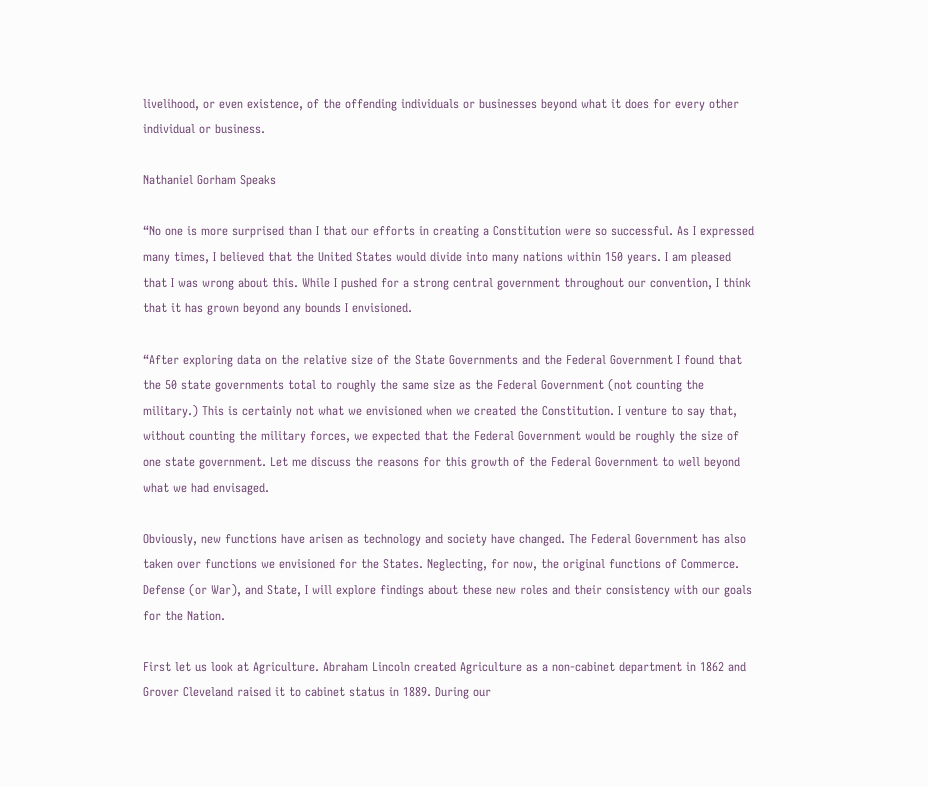livelihood, or even existence, of the offending individuals or businesses beyond what it does for every other individual or business.

Nathaniel Gorham Speaks

“No one is more surprised than I that our efforts in creating a Constitution were so successful. As I expressed many times, I believed that the United States would divide into many nations within 150 years. I am pleased that I was wrong about this. While I pushed for a strong central government throughout our convention, I think that it has grown beyond any bounds I envisioned.

“After exploring data on the relative size of the State Governments and the Federal Government I found that the 50 state governments total to roughly the same size as the Federal Government (not counting the military.) This is certainly not what we envisioned when we created the Constitution. I venture to say that, without counting the military forces, we expected that the Federal Government would be roughly the size of one state government. Let me discuss the reasons for this growth of the Federal Government to well beyond what we had envisaged.

Obviously, new functions have arisen as technology and society have changed. The Federal Government has also taken over functions we envisioned for the States. Neglecting, for now, the original functions of Commerce. Defense (or War), and State, I will explore findings about these new roles and their consistency with our goals for the Nation.

First let us look at Agriculture. Abraham Lincoln created Agriculture as a non-cabinet department in 1862 and Grover Cleveland raised it to cabinet status in 1889. During our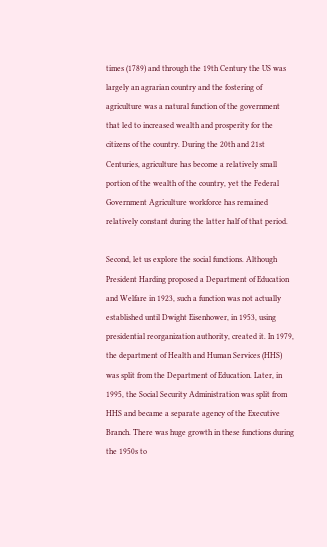times (1789) and through the 19th Century the US was largely an agrarian country and the fostering of agriculture was a natural function of the government that led to increased wealth and prosperity for the citizens of the country. During the 20th and 21st Centuries, agriculture has become a relatively small portion of the wealth of the country, yet the Federal Government Agriculture workforce has remained relatively constant during the latter half of that period.

Second, let us explore the social functions. Although President Harding proposed a Department of Education and Welfare in 1923, such a function was not actually established until Dwight Eisenhower, in 1953, using presidential reorganization authority, created it. In 1979, the department of Health and Human Services (HHS) was split from the Department of Education. Later, in 1995, the Social Security Administration was split from HHS and became a separate agency of the Executive Branch. There was huge growth in these functions during the 1950s to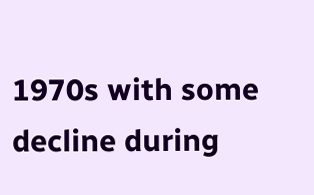1970s with some decline during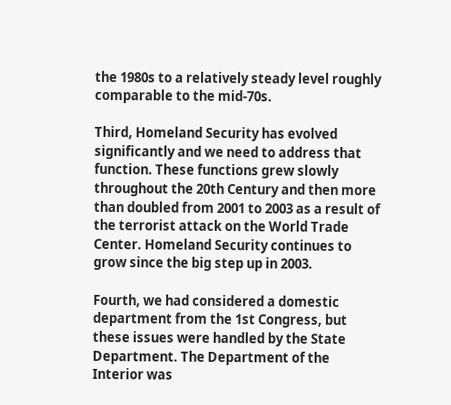the 1980s to a relatively steady level roughly comparable to the mid-70s.

Third, Homeland Security has evolved significantly and we need to address that function. These functions grew slowly throughout the 20th Century and then more than doubled from 2001 to 2003 as a result of the terrorist attack on the World Trade Center. Homeland Security continues to grow since the big step up in 2003.

Fourth, we had considered a domestic department from the 1st Congress, but these issues were handled by the State Department. The Department of the Interior was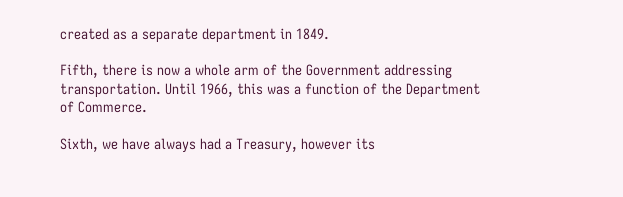created as a separate department in 1849.

Fifth, there is now a whole arm of the Government addressing transportation. Until 1966, this was a function of the Department of Commerce.

Sixth, we have always had a Treasury, however its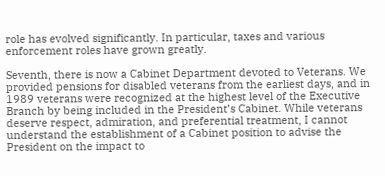role has evolved significantly. In particular, taxes and various enforcement roles have grown greatly.

Seventh, there is now a Cabinet Department devoted to Veterans. We provided pensions for disabled veterans from the earliest days, and in 1989 veterans were recognized at the highest level of the Executive Branch by being included in the President’s Cabinet. While veterans deserve respect, admiration, and preferential treatment, I cannot understand the establishment of a Cabinet position to advise the President on the impact to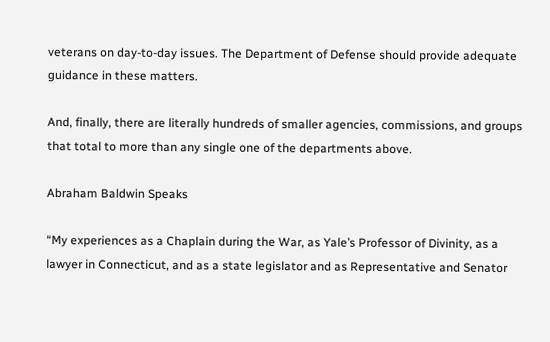veterans on day-to-day issues. The Department of Defense should provide adequate guidance in these matters.

And, finally, there are literally hundreds of smaller agencies, commissions, and groups that total to more than any single one of the departments above.

Abraham Baldwin Speaks

“My experiences as a Chaplain during the War, as Yale’s Professor of Divinity, as a lawyer in Connecticut, and as a state legislator and as Representative and Senator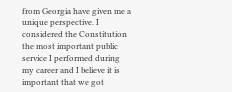from Georgia have given me a unique perspective. I considered the Constitution the most important public service I performed during my career and I believe it is important that we got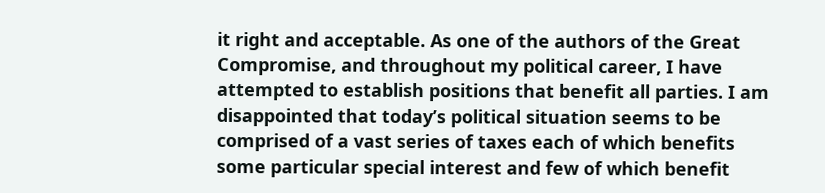it right and acceptable. As one of the authors of the Great Compromise, and throughout my political career, I have attempted to establish positions that benefit all parties. I am disappointed that today’s political situation seems to be comprised of a vast series of taxes each of which benefits some particular special interest and few of which benefit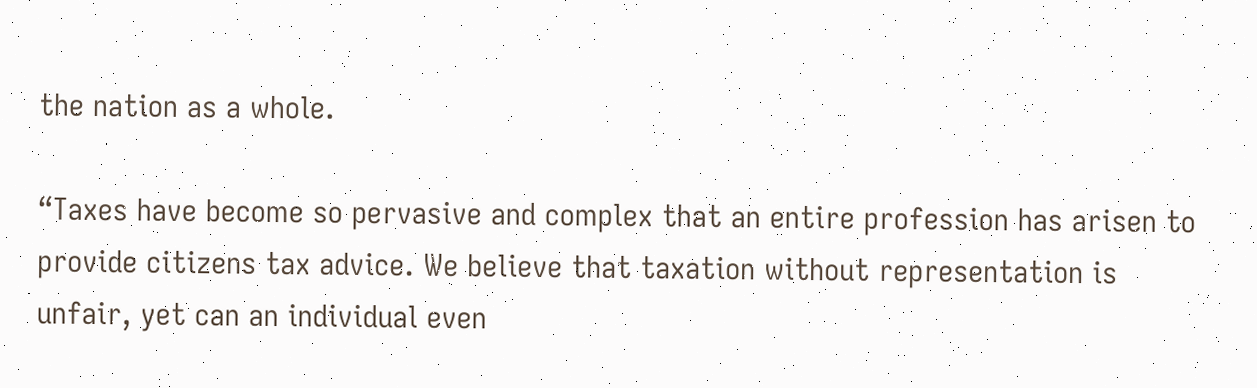the nation as a whole.

“Taxes have become so pervasive and complex that an entire profession has arisen to provide citizens tax advice. We believe that taxation without representation is unfair, yet can an individual even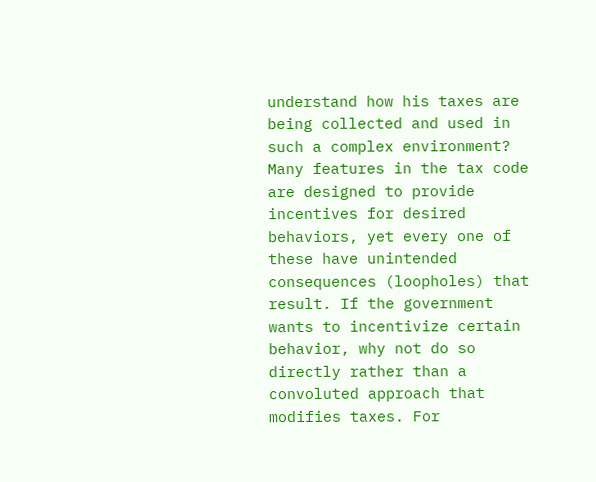understand how his taxes are being collected and used in such a complex environment? Many features in the tax code are designed to provide incentives for desired behaviors, yet every one of these have unintended consequences (loopholes) that result. If the government wants to incentivize certain behavior, why not do so directly rather than a convoluted approach that modifies taxes. For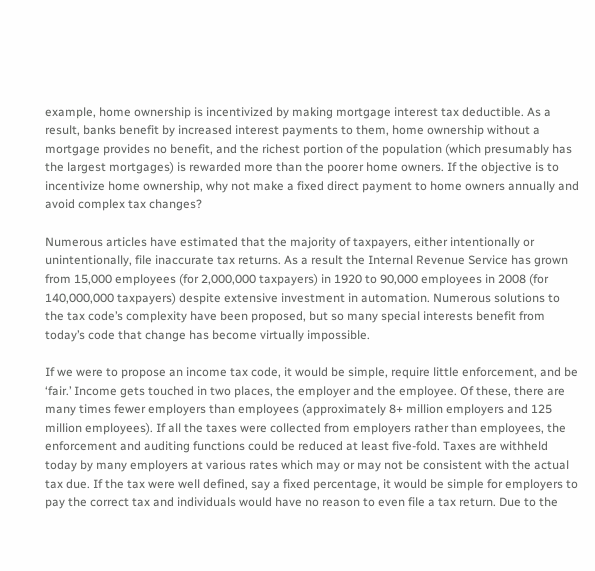example, home ownership is incentivized by making mortgage interest tax deductible. As a result, banks benefit by increased interest payments to them, home ownership without a mortgage provides no benefit, and the richest portion of the population (which presumably has the largest mortgages) is rewarded more than the poorer home owners. If the objective is to incentivize home ownership, why not make a fixed direct payment to home owners annually and avoid complex tax changes?

Numerous articles have estimated that the majority of taxpayers, either intentionally or unintentionally, file inaccurate tax returns. As a result the Internal Revenue Service has grown from 15,000 employees (for 2,000,000 taxpayers) in 1920 to 90,000 employees in 2008 (for 140,000,000 taxpayers) despite extensive investment in automation. Numerous solutions to the tax code’s complexity have been proposed, but so many special interests benefit from today’s code that change has become virtually impossible.

If we were to propose an income tax code, it would be simple, require little enforcement, and be ‘fair.’ Income gets touched in two places, the employer and the employee. Of these, there are many times fewer employers than employees (approximately 8+ million employers and 125 million employees). If all the taxes were collected from employers rather than employees, the enforcement and auditing functions could be reduced at least five-fold. Taxes are withheld today by many employers at various rates which may or may not be consistent with the actual tax due. If the tax were well defined, say a fixed percentage, it would be simple for employers to pay the correct tax and individuals would have no reason to even file a tax return. Due to the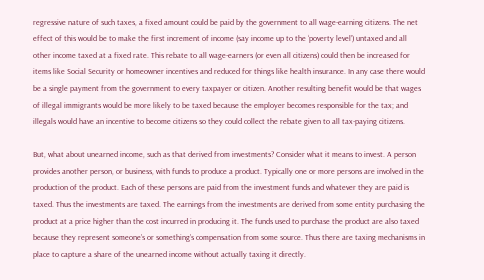regressive nature of such taxes, a fixed amount could be paid by the government to all wage-earning citizens. The net effect of this would be to make the first increment of income (say income up to the ‘poverty level’) untaxed and all other income taxed at a fixed rate. This rebate to all wage-earners (or even all citizens) could then be increased for items like Social Security or homeowner incentives and reduced for things like health insurance. In any case there would be a single payment from the government to every taxpayer or citizen. Another resulting benefit would be that wages of illegal immigrants would be more likely to be taxed because the employer becomes responsible for the tax; and illegals would have an incentive to become citizens so they could collect the rebate given to all tax-paying citizens.

But, what about unearned income, such as that derived from investments? Consider what it means to invest. A person provides another person, or business, with funds to produce a product. Typically one or more persons are involved in the production of the product. Each of these persons are paid from the investment funds and whatever they are paid is taxed. Thus the investments are taxed. The earnings from the investments are derived from some entity purchasing the product at a price higher than the cost incurred in producing it. The funds used to purchase the product are also taxed because they represent someone’s or something’s compensation from some source. Thus there are taxing mechanisms in place to capture a share of the unearned income without actually taxing it directly.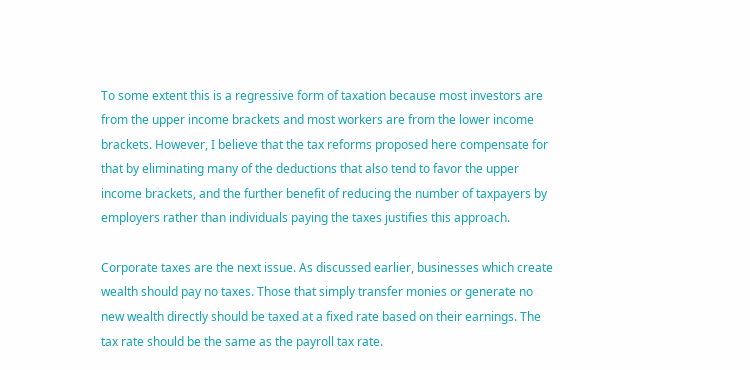To some extent this is a regressive form of taxation because most investors are from the upper income brackets and most workers are from the lower income brackets. However, I believe that the tax reforms proposed here compensate for that by eliminating many of the deductions that also tend to favor the upper income brackets, and the further benefit of reducing the number of taxpayers by employers rather than individuals paying the taxes justifies this approach.

Corporate taxes are the next issue. As discussed earlier, businesses which create wealth should pay no taxes. Those that simply transfer monies or generate no new wealth directly should be taxed at a fixed rate based on their earnings. The tax rate should be the same as the payroll tax rate.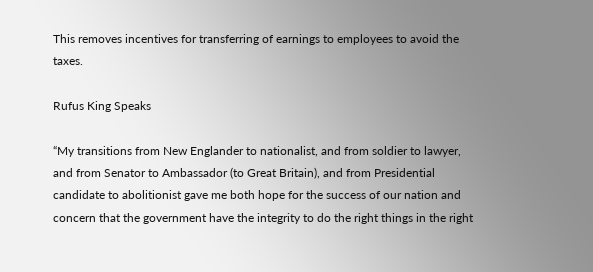This removes incentives for transferring of earnings to employees to avoid the taxes.

Rufus King Speaks

“My transitions from New Englander to nationalist, and from soldier to lawyer, and from Senator to Ambassador (to Great Britain), and from Presidential candidate to abolitionist gave me both hope for the success of our nation and concern that the government have the integrity to do the right things in the right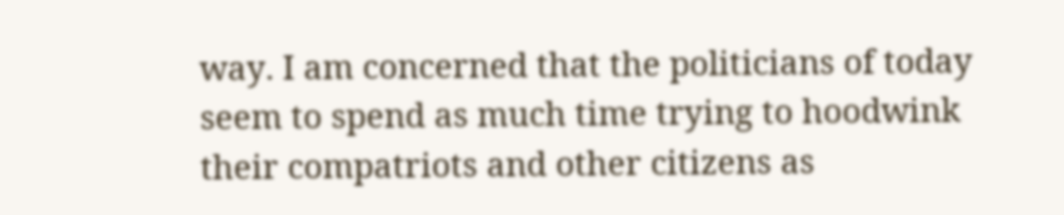way. I am concerned that the politicians of today seem to spend as much time trying to hoodwink their compatriots and other citizens as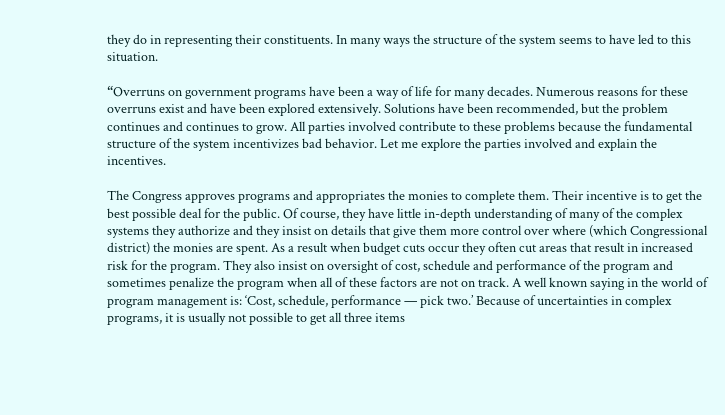they do in representing their constituents. In many ways the structure of the system seems to have led to this situation.

“Overruns on government programs have been a way of life for many decades. Numerous reasons for these overruns exist and have been explored extensively. Solutions have been recommended, but the problem continues and continues to grow. All parties involved contribute to these problems because the fundamental structure of the system incentivizes bad behavior. Let me explore the parties involved and explain the incentives.

The Congress approves programs and appropriates the monies to complete them. Their incentive is to get the best possible deal for the public. Of course, they have little in-depth understanding of many of the complex systems they authorize and they insist on details that give them more control over where (which Congressional district) the monies are spent. As a result when budget cuts occur they often cut areas that result in increased risk for the program. They also insist on oversight of cost, schedule and performance of the program and sometimes penalize the program when all of these factors are not on track. A well known saying in the world of program management is: ‘Cost, schedule, performance — pick two.’ Because of uncertainties in complex programs, it is usually not possible to get all three items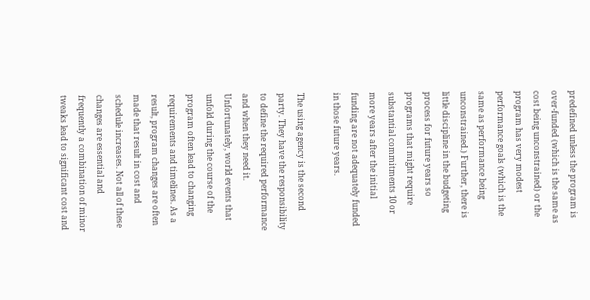predefined unless the program is over-funded (which is the same as cost being unconstrained) or the program has very modest performance goals (which is the same as performance being unconstrained.) Further, there is little discipline in the budgeting process for future years so programs that might require substantial commitments 10 or more years after the initial funding are not adequately funded in those future years.

The using agency is the second party. They have the responsibility to define the required performance and when they need it. Unfortunately, world events that unfold during the course of the program often lead to changing requirements and timelines. As a result, program changes are often made that result in cost and schedule increases. Not all of these changes are essential and frequently a combination of minor tweaks lead to significant cost and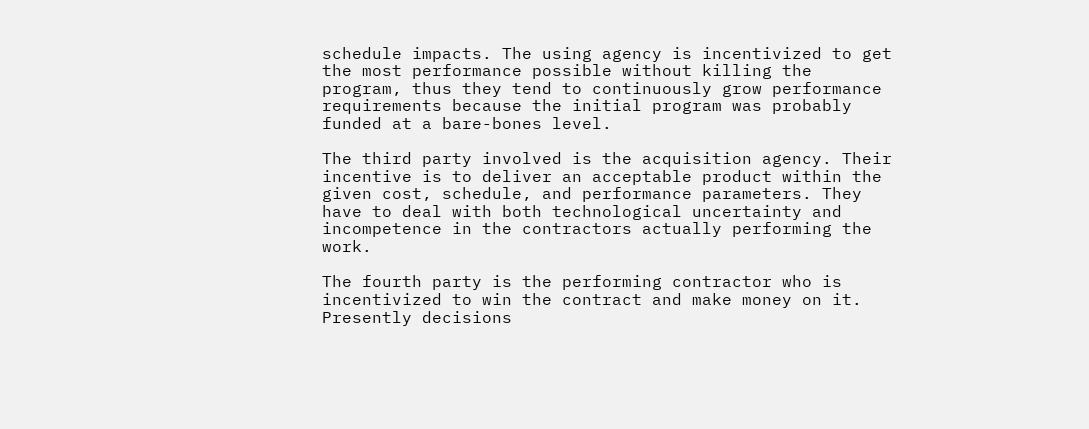schedule impacts. The using agency is incentivized to get the most performance possible without killing the program, thus they tend to continuously grow performance requirements because the initial program was probably funded at a bare-bones level.

The third party involved is the acquisition agency. Their incentive is to deliver an acceptable product within the given cost, schedule, and performance parameters. They have to deal with both technological uncertainty and incompetence in the contractors actually performing the work.

The fourth party is the performing contractor who is incentivized to win the contract and make money on it. Presently decisions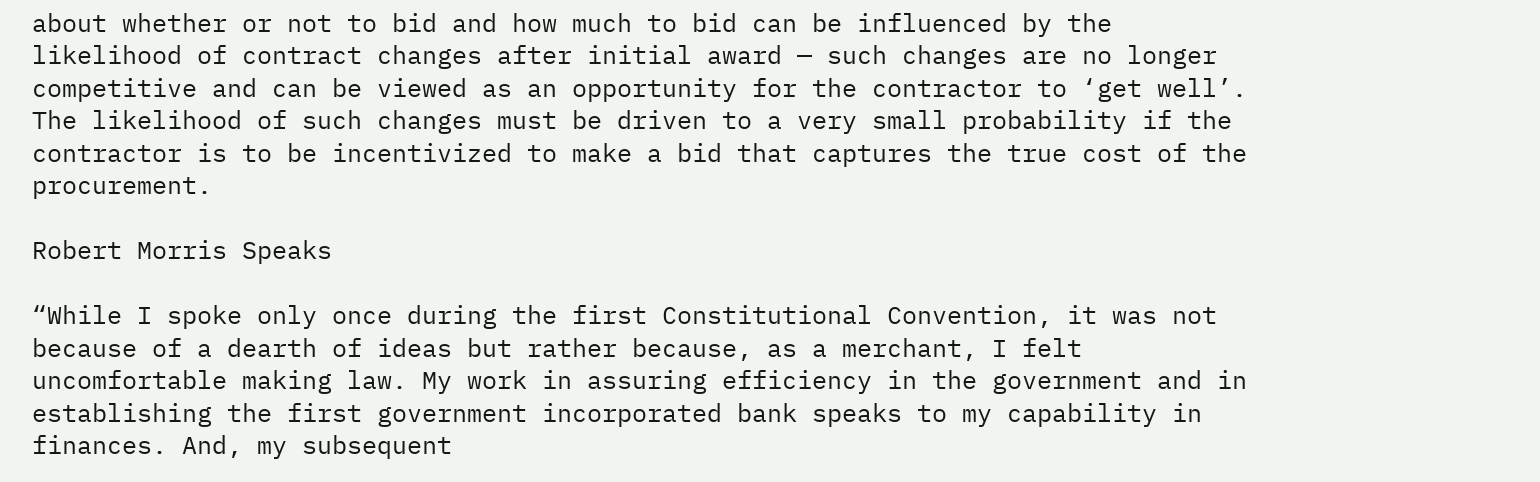about whether or not to bid and how much to bid can be influenced by the likelihood of contract changes after initial award — such changes are no longer competitive and can be viewed as an opportunity for the contractor to ‘get well’. The likelihood of such changes must be driven to a very small probability if the contractor is to be incentivized to make a bid that captures the true cost of the procurement.

Robert Morris Speaks

“While I spoke only once during the first Constitutional Convention, it was not because of a dearth of ideas but rather because, as a merchant, I felt uncomfortable making law. My work in assuring efficiency in the government and in establishing the first government incorporated bank speaks to my capability in finances. And, my subsequent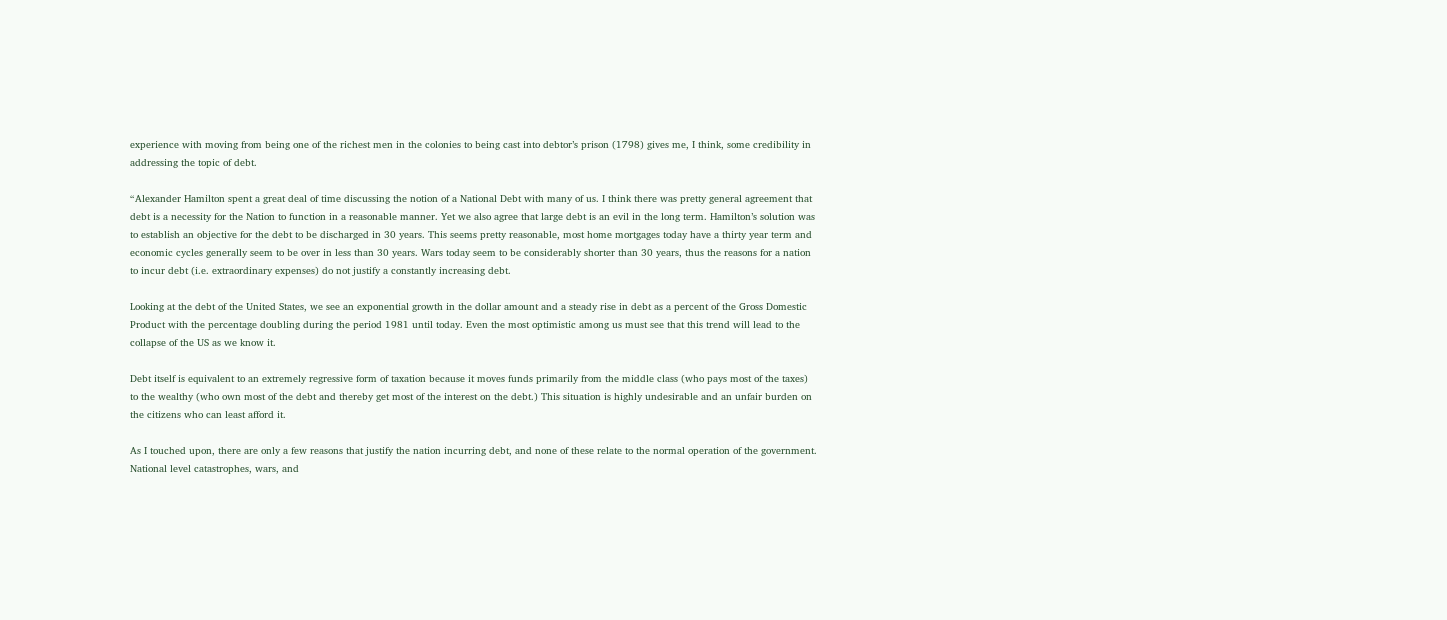experience with moving from being one of the richest men in the colonies to being cast into debtor’s prison (1798) gives me, I think, some credibility in addressing the topic of debt.

“Alexander Hamilton spent a great deal of time discussing the notion of a National Debt with many of us. I think there was pretty general agreement that debt is a necessity for the Nation to function in a reasonable manner. Yet we also agree that large debt is an evil in the long term. Hamilton’s solution was to establish an objective for the debt to be discharged in 30 years. This seems pretty reasonable, most home mortgages today have a thirty year term and economic cycles generally seem to be over in less than 30 years. Wars today seem to be considerably shorter than 30 years, thus the reasons for a nation to incur debt (i.e. extraordinary expenses) do not justify a constantly increasing debt.

Looking at the debt of the United States, we see an exponential growth in the dollar amount and a steady rise in debt as a percent of the Gross Domestic Product with the percentage doubling during the period 1981 until today. Even the most optimistic among us must see that this trend will lead to the collapse of the US as we know it.

Debt itself is equivalent to an extremely regressive form of taxation because it moves funds primarily from the middle class (who pays most of the taxes) to the wealthy (who own most of the debt and thereby get most of the interest on the debt.) This situation is highly undesirable and an unfair burden on the citizens who can least afford it.

As I touched upon, there are only a few reasons that justify the nation incurring debt, and none of these relate to the normal operation of the government. National level catastrophes, wars, and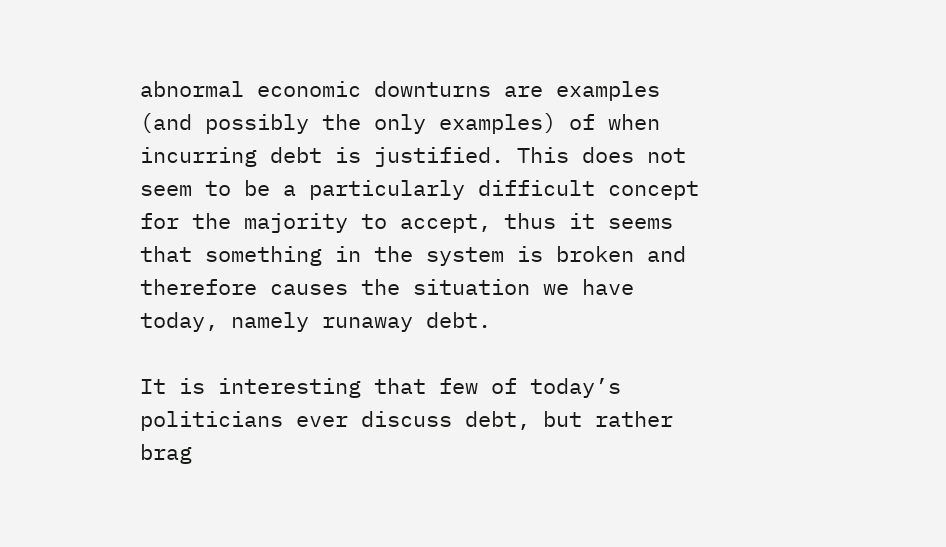abnormal economic downturns are examples (and possibly the only examples) of when incurring debt is justified. This does not seem to be a particularly difficult concept for the majority to accept, thus it seems that something in the system is broken and therefore causes the situation we have today, namely runaway debt.

It is interesting that few of today’s politicians ever discuss debt, but rather brag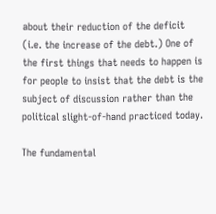about their reduction of the deficit (i.e. the increase of the debt.) One of the first things that needs to happen is for people to insist that the debt is the subject of discussion rather than the political slight-of-hand practiced today.

The fundamental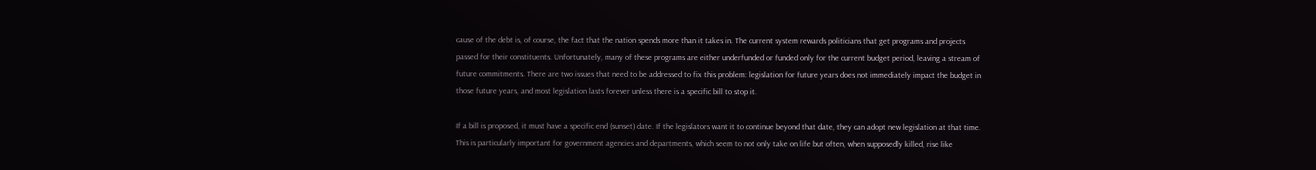cause of the debt is, of course, the fact that the nation spends more than it takes in. The current system rewards politicians that get programs and projects passed for their constituents. Unfortunately, many of these programs are either underfunded or funded only for the current budget period, leaving a stream of future commitments. There are two issues that need to be addressed to fix this problem: legislation for future years does not immediately impact the budget in those future years, and most legislation lasts forever unless there is a specific bill to stop it.

If a bill is proposed, it must have a specific end (sunset) date. If the legislators want it to continue beyond that date, they can adopt new legislation at that time. This is particularly important for government agencies and departments, which seem to not only take on life but often, when supposedly killed, rise like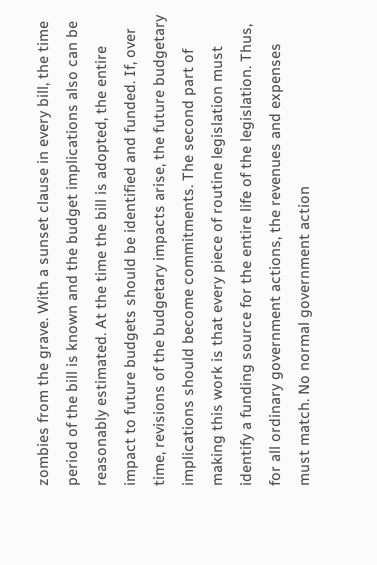zombies from the grave. With a sunset clause in every bill, the time period of the bill is known and the budget implications also can be reasonably estimated. At the time the bill is adopted, the entire impact to future budgets should be identified and funded. If, over time, revisions of the budgetary impacts arise, the future budgetary implications should become commitments. The second part of making this work is that every piece of routine legislation must identify a funding source for the entire life of the legislation. Thus, for all ordinary government actions, the revenues and expenses must match. No normal government action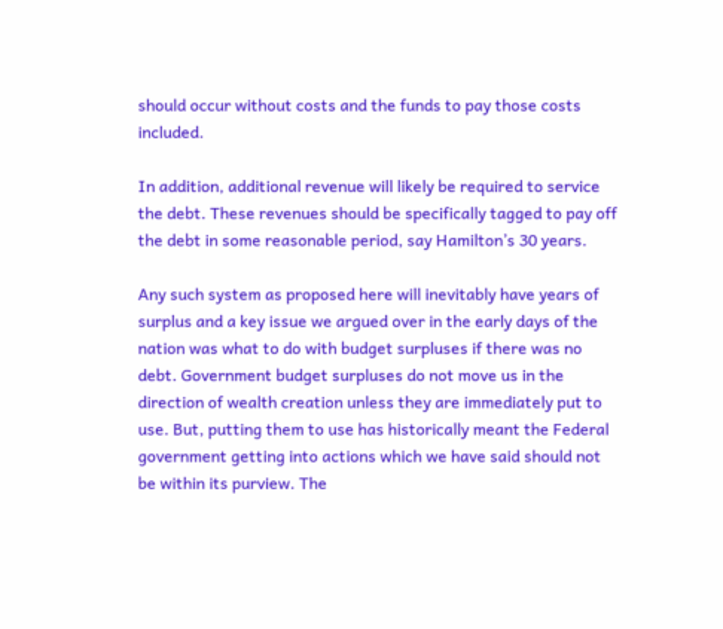should occur without costs and the funds to pay those costs included.

In addition, additional revenue will likely be required to service the debt. These revenues should be specifically tagged to pay off the debt in some reasonable period, say Hamilton’s 30 years.

Any such system as proposed here will inevitably have years of surplus and a key issue we argued over in the early days of the nation was what to do with budget surpluses if there was no debt. Government budget surpluses do not move us in the direction of wealth creation unless they are immediately put to use. But, putting them to use has historically meant the Federal government getting into actions which we have said should not be within its purview. The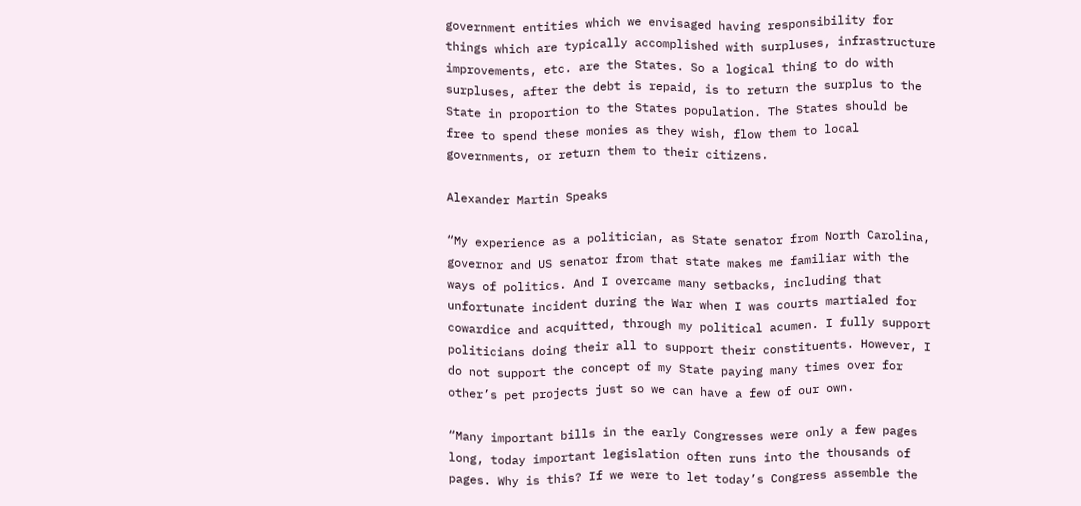government entities which we envisaged having responsibility for things which are typically accomplished with surpluses, infrastructure improvements, etc. are the States. So a logical thing to do with surpluses, after the debt is repaid, is to return the surplus to the State in proportion to the States population. The States should be free to spend these monies as they wish, flow them to local governments, or return them to their citizens.

Alexander Martin Speaks

“My experience as a politician, as State senator from North Carolina, governor and US senator from that state makes me familiar with the ways of politics. And I overcame many setbacks, including that unfortunate incident during the War when I was courts martialed for cowardice and acquitted, through my political acumen. I fully support politicians doing their all to support their constituents. However, I do not support the concept of my State paying many times over for other’s pet projects just so we can have a few of our own.

“Many important bills in the early Congresses were only a few pages long, today important legislation often runs into the thousands of pages. Why is this? If we were to let today’s Congress assemble the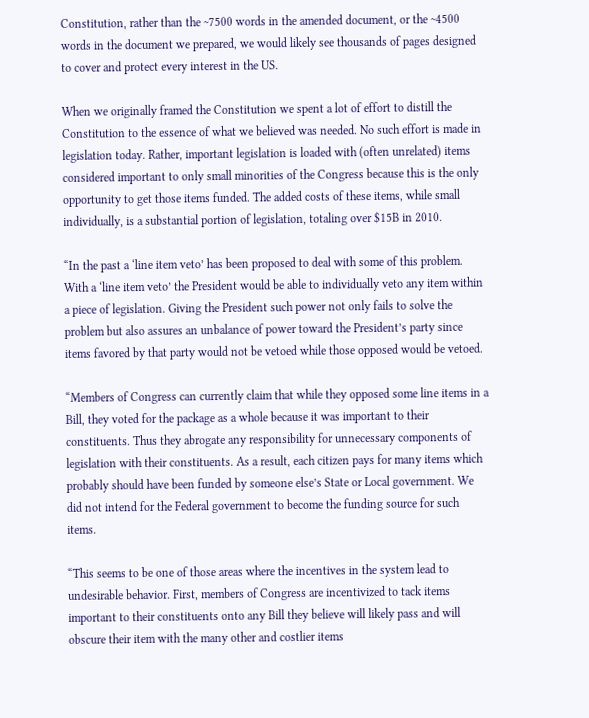Constitution, rather than the ~7500 words in the amended document, or the ~4500 words in the document we prepared, we would likely see thousands of pages designed to cover and protect every interest in the US.

When we originally framed the Constitution we spent a lot of effort to distill the Constitution to the essence of what we believed was needed. No such effort is made in legislation today. Rather, important legislation is loaded with (often unrelated) items considered important to only small minorities of the Congress because this is the only opportunity to get those items funded. The added costs of these items, while small individually, is a substantial portion of legislation, totaling over $15B in 2010.

“In the past a ‘line item veto’ has been proposed to deal with some of this problem. With a ‘line item veto’ the President would be able to individually veto any item within a piece of legislation. Giving the President such power not only fails to solve the problem but also assures an unbalance of power toward the President’s party since items favored by that party would not be vetoed while those opposed would be vetoed.

“Members of Congress can currently claim that while they opposed some line items in a Bill, they voted for the package as a whole because it was important to their constituents. Thus they abrogate any responsibility for unnecessary components of legislation with their constituents. As a result, each citizen pays for many items which probably should have been funded by someone else’s State or Local government. We did not intend for the Federal government to become the funding source for such items.

“This seems to be one of those areas where the incentives in the system lead to undesirable behavior. First, members of Congress are incentivized to tack items important to their constituents onto any Bill they believe will likely pass and will obscure their item with the many other and costlier items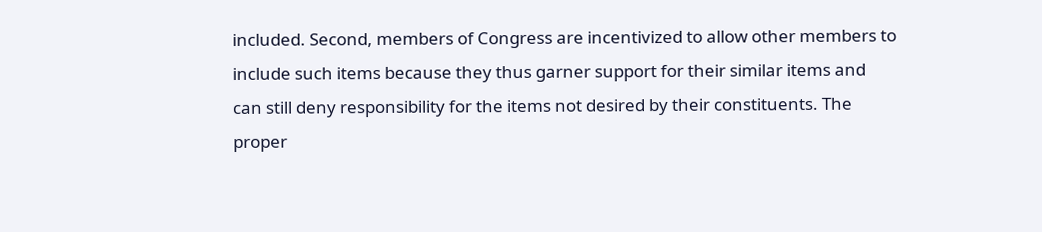included. Second, members of Congress are incentivized to allow other members to include such items because they thus garner support for their similar items and can still deny responsibility for the items not desired by their constituents. The proper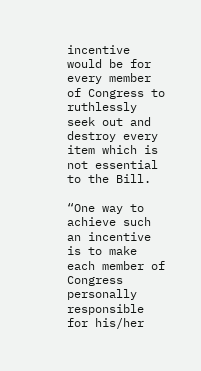incentive would be for every member of Congress to ruthlessly seek out and destroy every item which is not essential to the Bill.

“One way to achieve such an incentive is to make each member of Congress personally responsible for his/her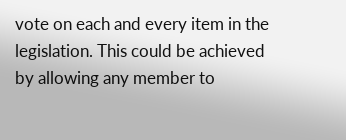vote on each and every item in the legislation. This could be achieved by allowing any member to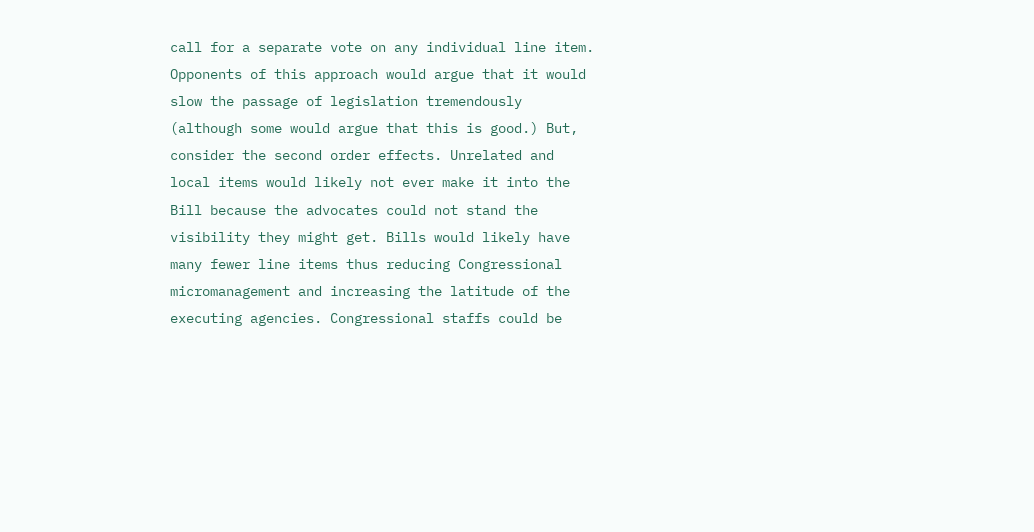call for a separate vote on any individual line item. Opponents of this approach would argue that it would slow the passage of legislation tremendously (although some would argue that this is good.) But, consider the second order effects. Unrelated and local items would likely not ever make it into the Bill because the advocates could not stand the visibility they might get. Bills would likely have many fewer line items thus reducing Congressional micromanagement and increasing the latitude of the executing agencies. Congressional staffs could be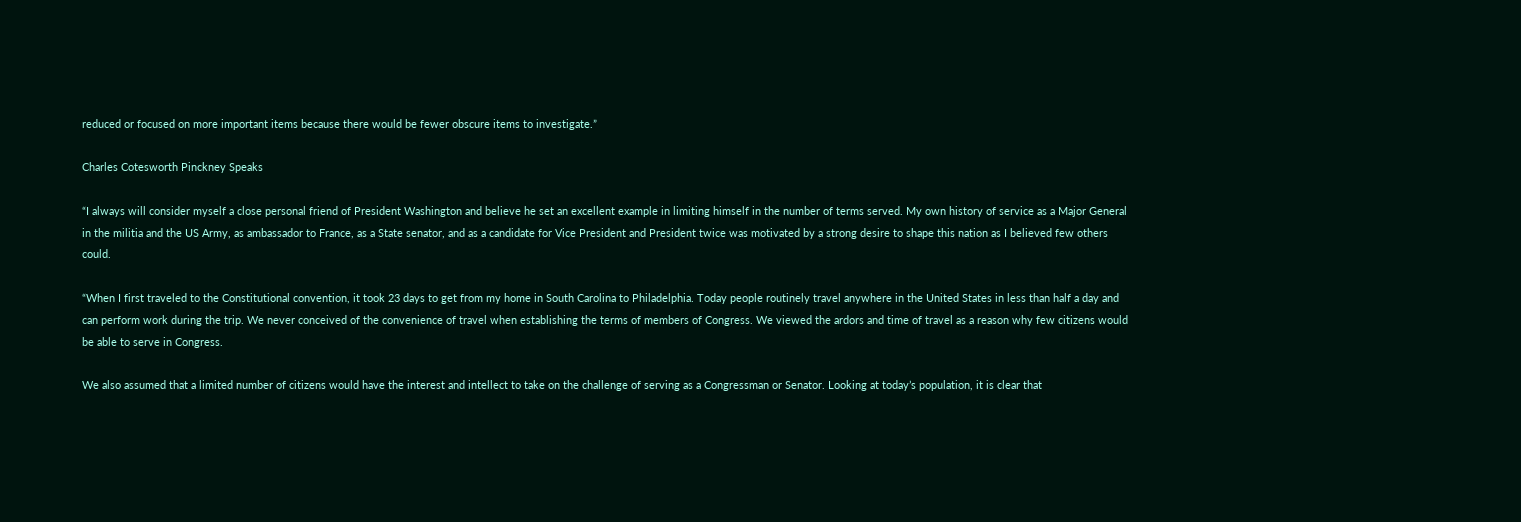reduced or focused on more important items because there would be fewer obscure items to investigate.”

Charles Cotesworth Pinckney Speaks

“I always will consider myself a close personal friend of President Washington and believe he set an excellent example in limiting himself in the number of terms served. My own history of service as a Major General in the militia and the US Army, as ambassador to France, as a State senator, and as a candidate for Vice President and President twice was motivated by a strong desire to shape this nation as I believed few others could.

“When I first traveled to the Constitutional convention, it took 23 days to get from my home in South Carolina to Philadelphia. Today people routinely travel anywhere in the United States in less than half a day and can perform work during the trip. We never conceived of the convenience of travel when establishing the terms of members of Congress. We viewed the ardors and time of travel as a reason why few citizens would be able to serve in Congress.

We also assumed that a limited number of citizens would have the interest and intellect to take on the challenge of serving as a Congressman or Senator. Looking at today’s population, it is clear that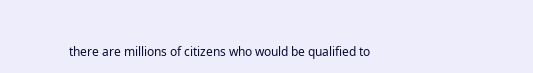there are millions of citizens who would be qualified to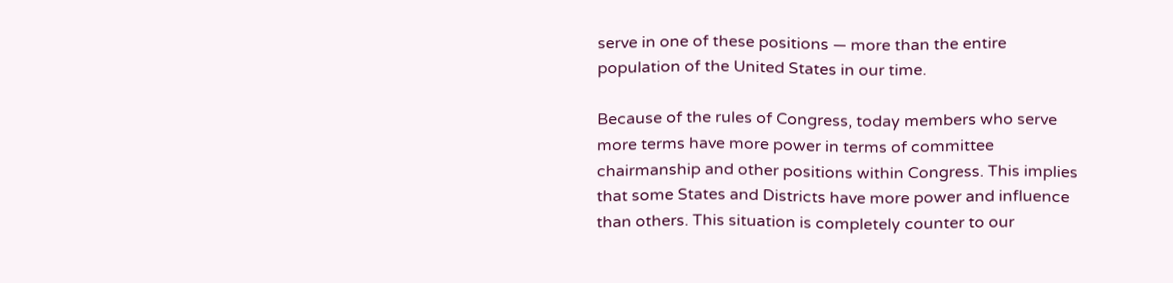serve in one of these positions — more than the entire population of the United States in our time.

Because of the rules of Congress, today members who serve more terms have more power in terms of committee chairmanship and other positions within Congress. This implies that some States and Districts have more power and influence than others. This situation is completely counter to our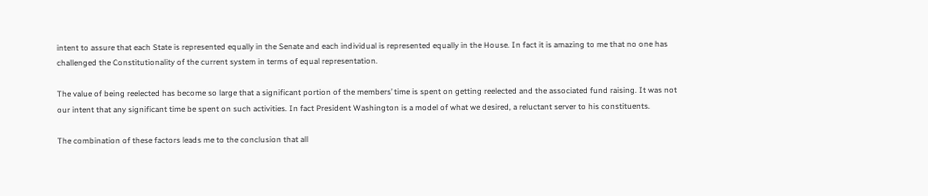intent to assure that each State is represented equally in the Senate and each individual is represented equally in the House. In fact it is amazing to me that no one has challenged the Constitutionality of the current system in terms of equal representation.

The value of being reelected has become so large that a significant portion of the members’ time is spent on getting reelected and the associated fund raising. It was not our intent that any significant time be spent on such activities. In fact President Washington is a model of what we desired, a reluctant server to his constituents.

The combination of these factors leads me to the conclusion that all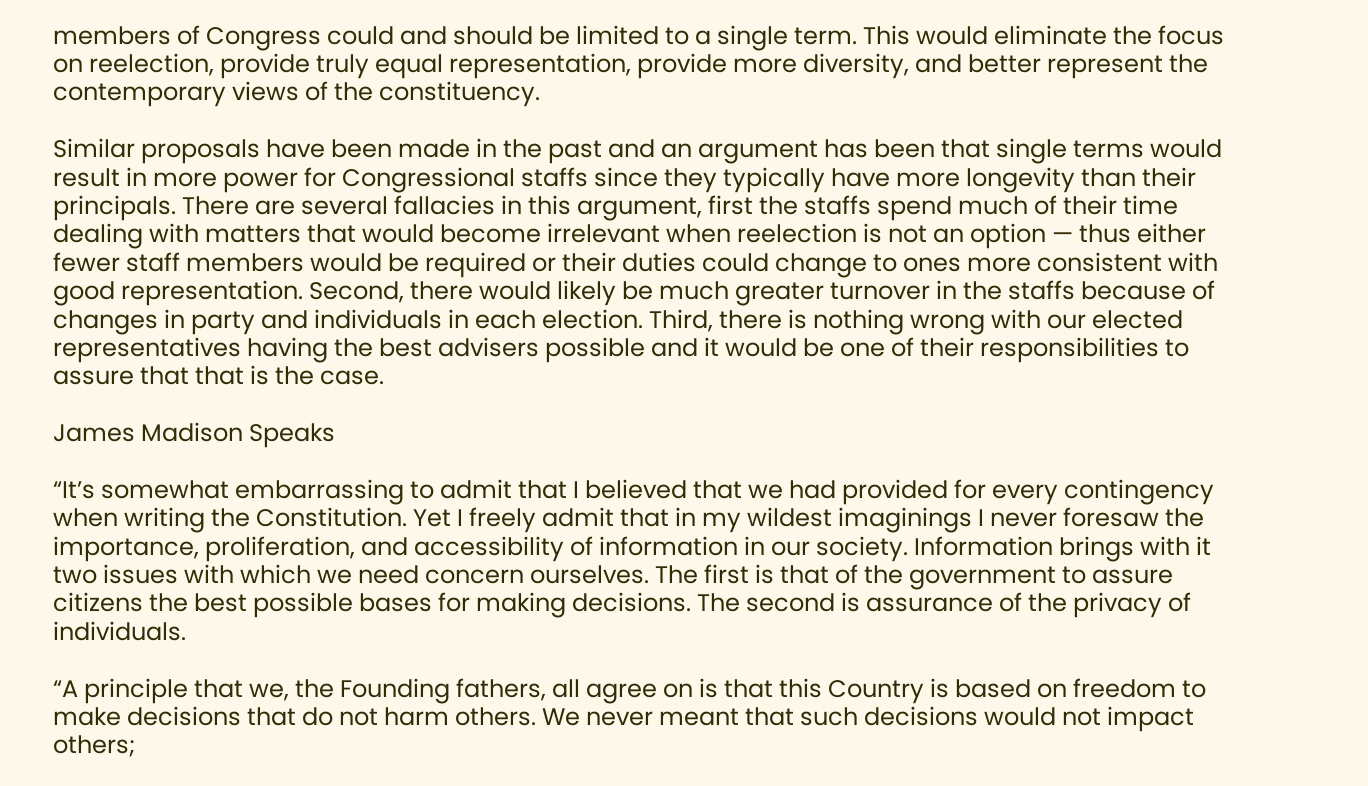members of Congress could and should be limited to a single term. This would eliminate the focus on reelection, provide truly equal representation, provide more diversity, and better represent the contemporary views of the constituency.

Similar proposals have been made in the past and an argument has been that single terms would result in more power for Congressional staffs since they typically have more longevity than their principals. There are several fallacies in this argument, first the staffs spend much of their time dealing with matters that would become irrelevant when reelection is not an option — thus either fewer staff members would be required or their duties could change to ones more consistent with good representation. Second, there would likely be much greater turnover in the staffs because of changes in party and individuals in each election. Third, there is nothing wrong with our elected representatives having the best advisers possible and it would be one of their responsibilities to assure that that is the case.

James Madison Speaks

“It’s somewhat embarrassing to admit that I believed that we had provided for every contingency when writing the Constitution. Yet I freely admit that in my wildest imaginings I never foresaw the importance, proliferation, and accessibility of information in our society. Information brings with it two issues with which we need concern ourselves. The first is that of the government to assure citizens the best possible bases for making decisions. The second is assurance of the privacy of individuals.

“A principle that we, the Founding fathers, all agree on is that this Country is based on freedom to make decisions that do not harm others. We never meant that such decisions would not impact others;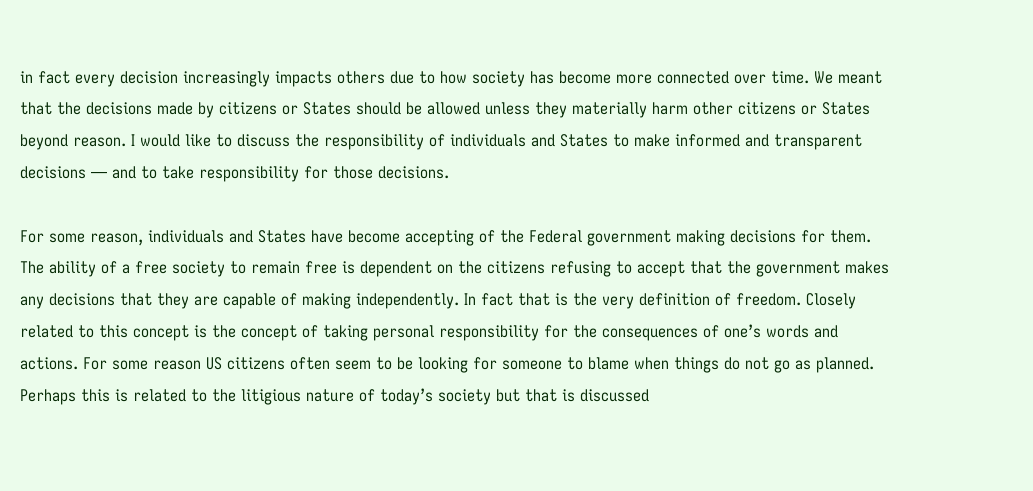in fact every decision increasingly impacts others due to how society has become more connected over time. We meant that the decisions made by citizens or States should be allowed unless they materially harm other citizens or States beyond reason. I would like to discuss the responsibility of individuals and States to make informed and transparent decisions — and to take responsibility for those decisions.

For some reason, individuals and States have become accepting of the Federal government making decisions for them. The ability of a free society to remain free is dependent on the citizens refusing to accept that the government makes any decisions that they are capable of making independently. In fact that is the very definition of freedom. Closely related to this concept is the concept of taking personal responsibility for the consequences of one’s words and actions. For some reason US citizens often seem to be looking for someone to blame when things do not go as planned. Perhaps this is related to the litigious nature of today’s society but that is discussed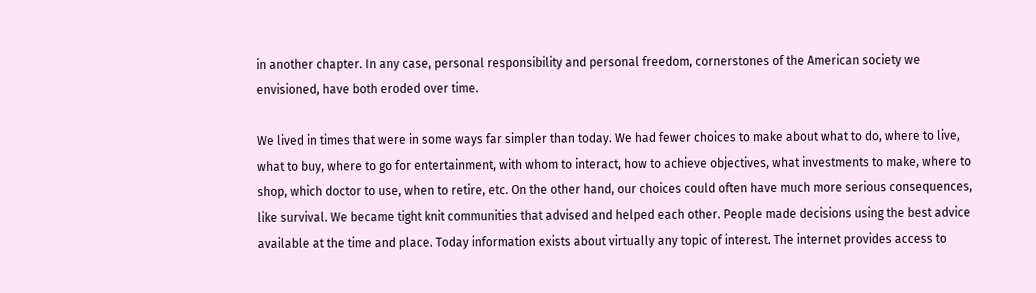in another chapter. In any case, personal responsibility and personal freedom, cornerstones of the American society we envisioned, have both eroded over time.

We lived in times that were in some ways far simpler than today. We had fewer choices to make about what to do, where to live, what to buy, where to go for entertainment, with whom to interact, how to achieve objectives, what investments to make, where to shop, which doctor to use, when to retire, etc. On the other hand, our choices could often have much more serious consequences, like survival. We became tight knit communities that advised and helped each other. People made decisions using the best advice available at the time and place. Today information exists about virtually any topic of interest. The internet provides access to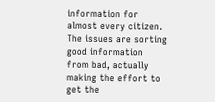information for almost every citizen. The issues are sorting good information from bad, actually making the effort to get the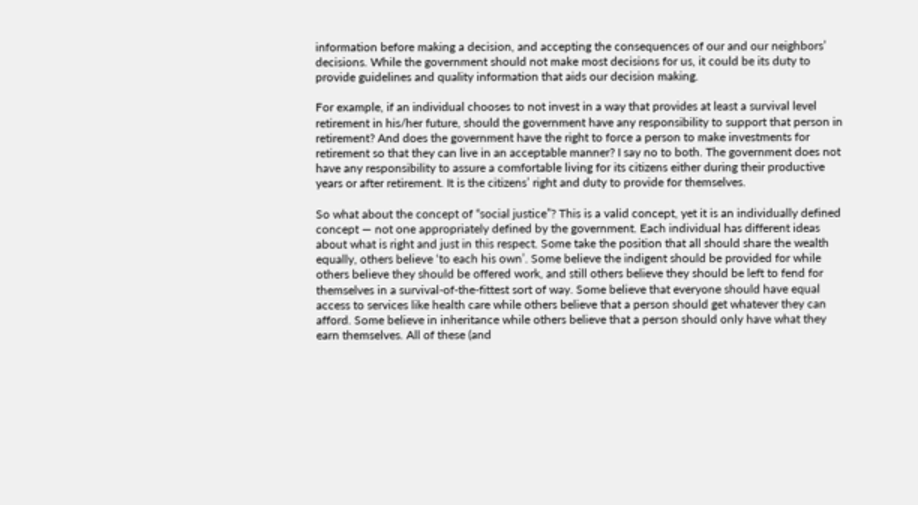information before making a decision, and accepting the consequences of our and our neighbors’ decisions. While the government should not make most decisions for us, it could be its duty to provide guidelines and quality information that aids our decision making.

For example, if an individual chooses to not invest in a way that provides at least a survival level retirement in his/her future, should the government have any responsibility to support that person in retirement? And does the government have the right to force a person to make investments for retirement so that they can live in an acceptable manner? I say no to both. The government does not have any responsibility to assure a comfortable living for its citizens either during their productive years or after retirement. It is the citizens’ right and duty to provide for themselves.

So what about the concept of “social justice”? This is a valid concept, yet it is an individually defined concept — not one appropriately defined by the government. Each individual has different ideas about what is right and just in this respect. Some take the position that all should share the wealth equally, others believe ‘to each his own’. Some believe the indigent should be provided for while others believe they should be offered work, and still others believe they should be left to fend for themselves in a survival-of-the-fittest sort of way. Some believe that everyone should have equal access to services like health care while others believe that a person should get whatever they can afford. Some believe in inheritance while others believe that a person should only have what they earn themselves. All of these (and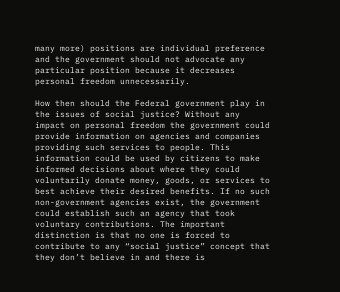many more) positions are individual preference and the government should not advocate any particular position because it decreases personal freedom unnecessarily.

How then should the Federal government play in the issues of social justice? Without any impact on personal freedom the government could provide information on agencies and companies providing such services to people. This information could be used by citizens to make informed decisions about where they could voluntarily donate money, goods, or services to best achieve their desired benefits. If no such non-government agencies exist, the government could establish such an agency that took voluntary contributions. The important distinction is that no one is forced to contribute to any “social justice” concept that they don’t believe in and there is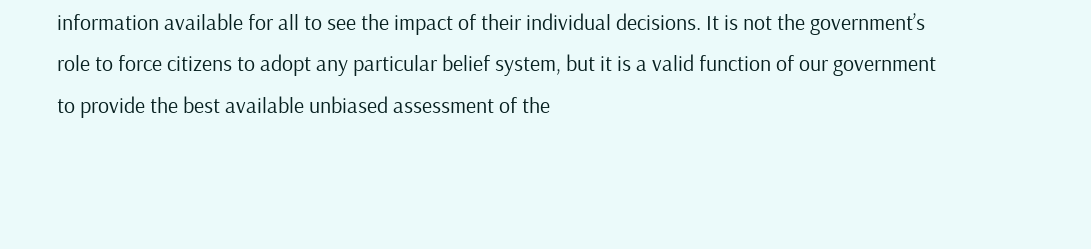information available for all to see the impact of their individual decisions. It is not the government’s role to force citizens to adopt any particular belief system, but it is a valid function of our government to provide the best available unbiased assessment of the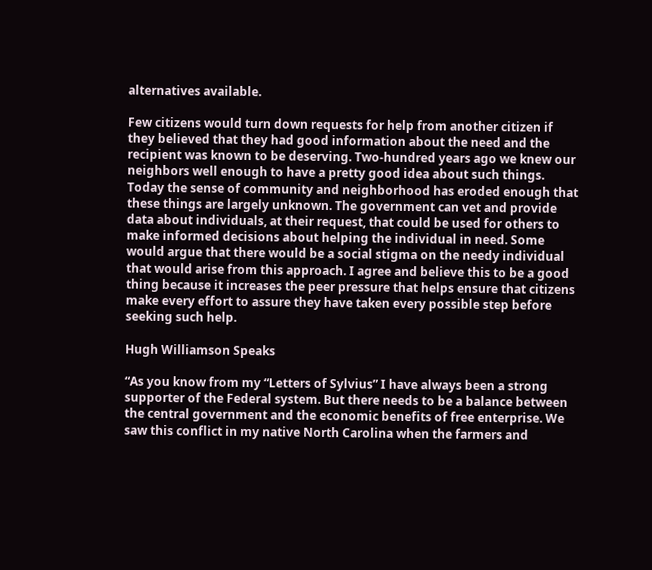alternatives available.

Few citizens would turn down requests for help from another citizen if they believed that they had good information about the need and the recipient was known to be deserving. Two-hundred years ago we knew our neighbors well enough to have a pretty good idea about such things. Today the sense of community and neighborhood has eroded enough that these things are largely unknown. The government can vet and provide data about individuals, at their request, that could be used for others to make informed decisions about helping the individual in need. Some would argue that there would be a social stigma on the needy individual that would arise from this approach. I agree and believe this to be a good thing because it increases the peer pressure that helps ensure that citizens make every effort to assure they have taken every possible step before seeking such help.

Hugh Williamson Speaks

“As you know from my “Letters of Sylvius” I have always been a strong supporter of the Federal system. But there needs to be a balance between the central government and the economic benefits of free enterprise. We saw this conflict in my native North Carolina when the farmers and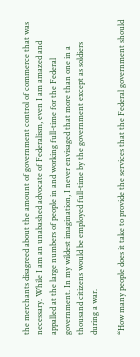the merchants disagreed about the amount of government control of commerce that was necessary. While I am an unabashed advocate of Federalism, even I am amazed and appalled at the large numbers of people in and working full-time for the Federal government. In my wildest imagination, I never envisaged that more than one in a thousand citizens would be employed full-time by the government except as soldiers during a war.

“How many people does it take to provide the services that the Federal government should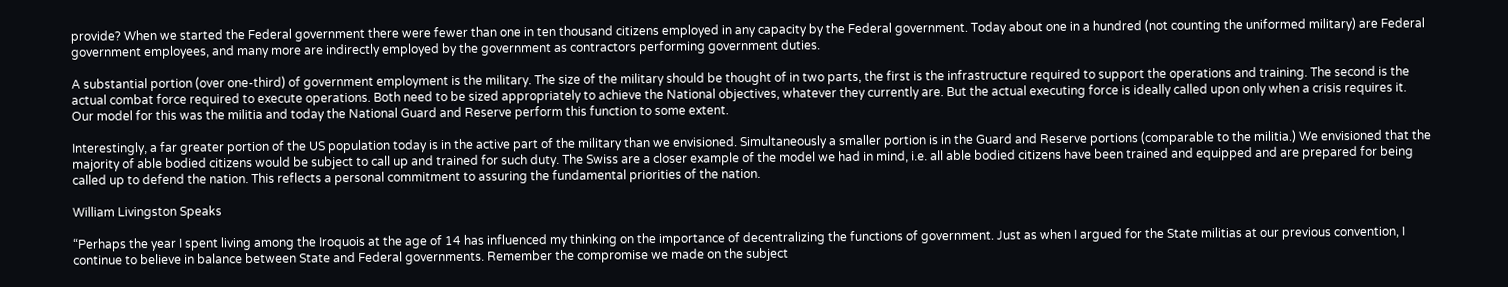provide? When we started the Federal government there were fewer than one in ten thousand citizens employed in any capacity by the Federal government. Today about one in a hundred (not counting the uniformed military) are Federal government employees, and many more are indirectly employed by the government as contractors performing government duties.

A substantial portion (over one-third) of government employment is the military. The size of the military should be thought of in two parts, the first is the infrastructure required to support the operations and training. The second is the actual combat force required to execute operations. Both need to be sized appropriately to achieve the National objectives, whatever they currently are. But the actual executing force is ideally called upon only when a crisis requires it. Our model for this was the militia and today the National Guard and Reserve perform this function to some extent.

Interestingly, a far greater portion of the US population today is in the active part of the military than we envisioned. Simultaneously a smaller portion is in the Guard and Reserve portions (comparable to the militia.) We envisioned that the majority of able bodied citizens would be subject to call up and trained for such duty. The Swiss are a closer example of the model we had in mind, i.e. all able bodied citizens have been trained and equipped and are prepared for being called up to defend the nation. This reflects a personal commitment to assuring the fundamental priorities of the nation.

William Livingston Speaks

“Perhaps the year I spent living among the Iroquois at the age of 14 has influenced my thinking on the importance of decentralizing the functions of government. Just as when I argued for the State militias at our previous convention, I continue to believe in balance between State and Federal governments. Remember the compromise we made on the subject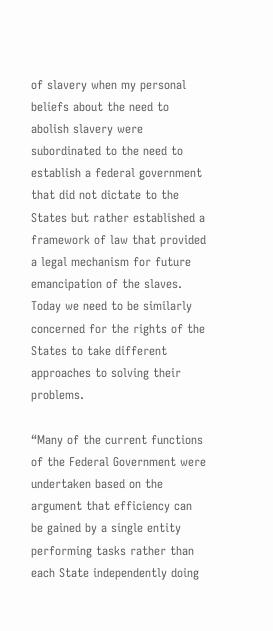of slavery when my personal beliefs about the need to abolish slavery were subordinated to the need to establish a federal government that did not dictate to the States but rather established a framework of law that provided a legal mechanism for future emancipation of the slaves. Today we need to be similarly concerned for the rights of the States to take different approaches to solving their problems.

“Many of the current functions of the Federal Government were undertaken based on the argument that efficiency can be gained by a single entity performing tasks rather than each State independently doing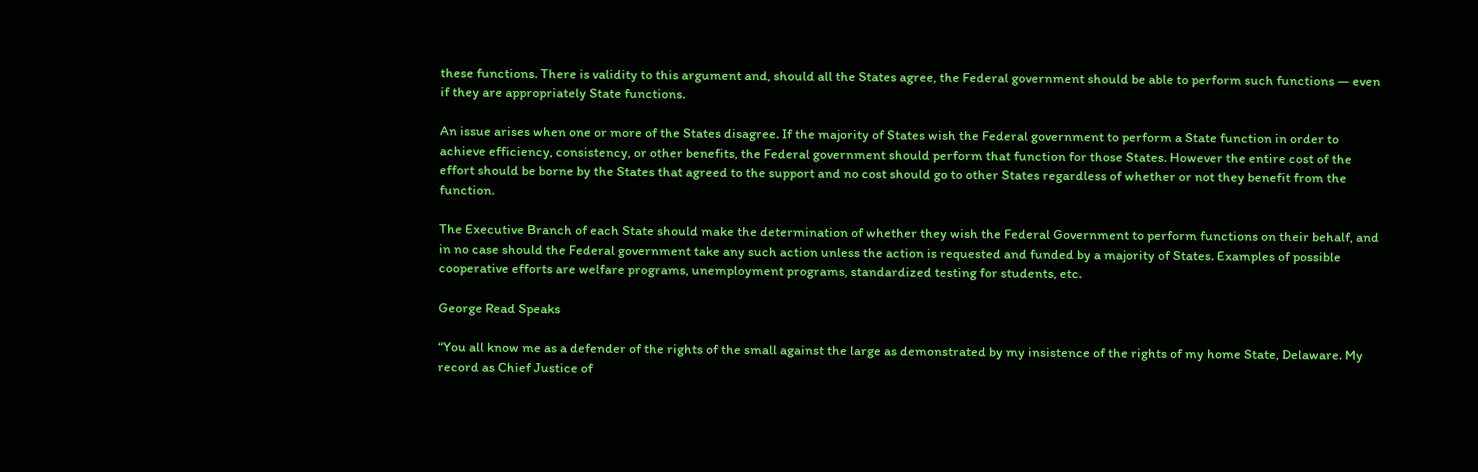these functions. There is validity to this argument and, should all the States agree, the Federal government should be able to perform such functions — even if they are appropriately State functions.

An issue arises when one or more of the States disagree. If the majority of States wish the Federal government to perform a State function in order to achieve efficiency, consistency, or other benefits, the Federal government should perform that function for those States. However the entire cost of the effort should be borne by the States that agreed to the support and no cost should go to other States regardless of whether or not they benefit from the function.

The Executive Branch of each State should make the determination of whether they wish the Federal Government to perform functions on their behalf, and in no case should the Federal government take any such action unless the action is requested and funded by a majority of States. Examples of possible cooperative efforts are welfare programs, unemployment programs, standardized testing for students, etc.

George Read Speaks

“You all know me as a defender of the rights of the small against the large as demonstrated by my insistence of the rights of my home State, Delaware. My record as Chief Justice of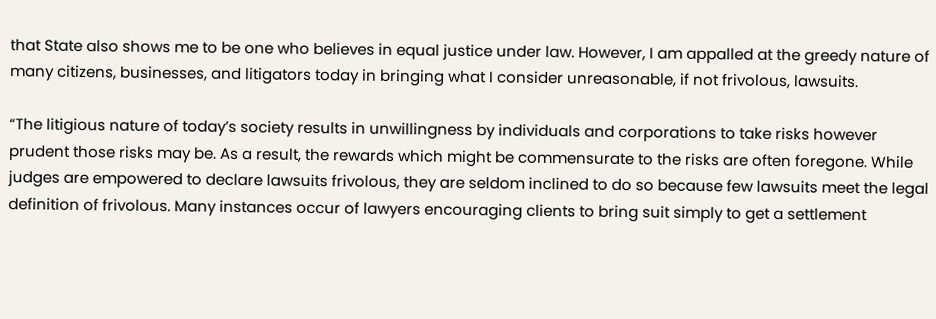that State also shows me to be one who believes in equal justice under law. However, I am appalled at the greedy nature of many citizens, businesses, and litigators today in bringing what I consider unreasonable, if not frivolous, lawsuits.

“The litigious nature of today’s society results in unwillingness by individuals and corporations to take risks however prudent those risks may be. As a result, the rewards which might be commensurate to the risks are often foregone. While judges are empowered to declare lawsuits frivolous, they are seldom inclined to do so because few lawsuits meet the legal definition of frivolous. Many instances occur of lawyers encouraging clients to bring suit simply to get a settlement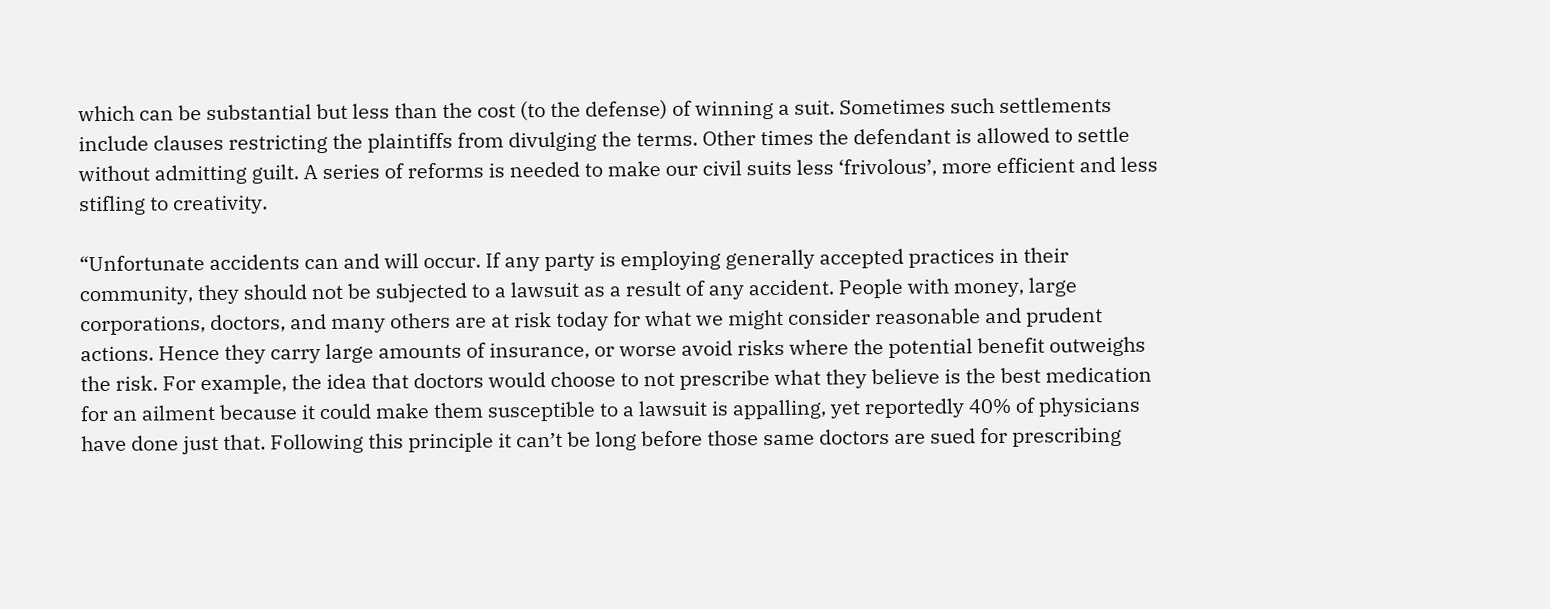which can be substantial but less than the cost (to the defense) of winning a suit. Sometimes such settlements include clauses restricting the plaintiffs from divulging the terms. Other times the defendant is allowed to settle without admitting guilt. A series of reforms is needed to make our civil suits less ‘frivolous’, more efficient and less stifling to creativity.

“Unfortunate accidents can and will occur. If any party is employing generally accepted practices in their community, they should not be subjected to a lawsuit as a result of any accident. People with money, large corporations, doctors, and many others are at risk today for what we might consider reasonable and prudent actions. Hence they carry large amounts of insurance, or worse avoid risks where the potential benefit outweighs the risk. For example, the idea that doctors would choose to not prescribe what they believe is the best medication for an ailment because it could make them susceptible to a lawsuit is appalling, yet reportedly 40% of physicians have done just that. Following this principle it can’t be long before those same doctors are sued for prescribing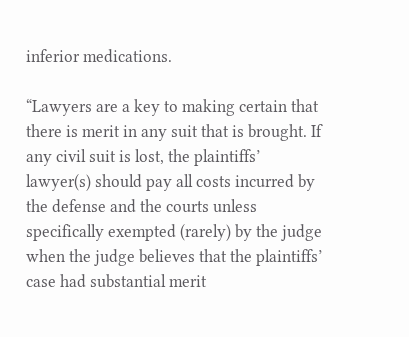inferior medications.

“Lawyers are a key to making certain that there is merit in any suit that is brought. If any civil suit is lost, the plaintiffs’ lawyer(s) should pay all costs incurred by the defense and the courts unless specifically exempted (rarely) by the judge when the judge believes that the plaintiffs’ case had substantial merit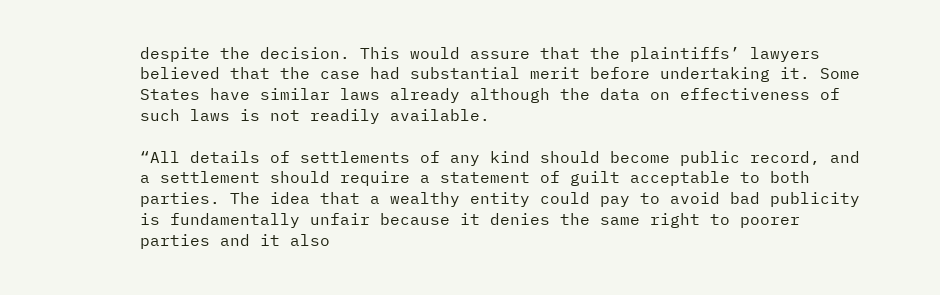despite the decision. This would assure that the plaintiffs’ lawyers believed that the case had substantial merit before undertaking it. Some States have similar laws already although the data on effectiveness of such laws is not readily available.

“All details of settlements of any kind should become public record, and a settlement should require a statement of guilt acceptable to both parties. The idea that a wealthy entity could pay to avoid bad publicity is fundamentally unfair because it denies the same right to poorer parties and it also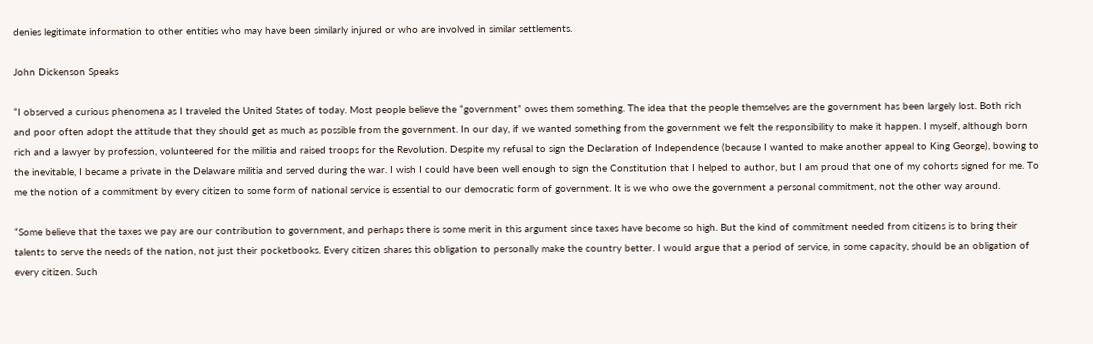denies legitimate information to other entities who may have been similarly injured or who are involved in similar settlements.

John Dickenson Speaks

“I observed a curious phenomena as I traveled the United States of today. Most people believe the “government” owes them something. The idea that the people themselves are the government has been largely lost. Both rich and poor often adopt the attitude that they should get as much as possible from the government. In our day, if we wanted something from the government we felt the responsibility to make it happen. I myself, although born rich and a lawyer by profession, volunteered for the militia and raised troops for the Revolution. Despite my refusal to sign the Declaration of Independence (because I wanted to make another appeal to King George), bowing to the inevitable, I became a private in the Delaware militia and served during the war. I wish I could have been well enough to sign the Constitution that I helped to author, but I am proud that one of my cohorts signed for me. To me the notion of a commitment by every citizen to some form of national service is essential to our democratic form of government. It is we who owe the government a personal commitment, not the other way around.

“Some believe that the taxes we pay are our contribution to government, and perhaps there is some merit in this argument since taxes have become so high. But the kind of commitment needed from citizens is to bring their talents to serve the needs of the nation, not just their pocketbooks. Every citizen shares this obligation to personally make the country better. I would argue that a period of service, in some capacity, should be an obligation of every citizen. Such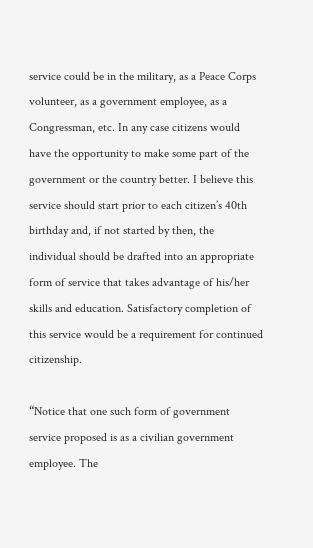service could be in the military, as a Peace Corps volunteer, as a government employee, as a Congressman, etc. In any case citizens would have the opportunity to make some part of the government or the country better. I believe this service should start prior to each citizen’s 40th birthday and, if not started by then, the individual should be drafted into an appropriate form of service that takes advantage of his/her skills and education. Satisfactory completion of this service would be a requirement for continued citizenship.

“Notice that one such form of government service proposed is as a civilian government employee. The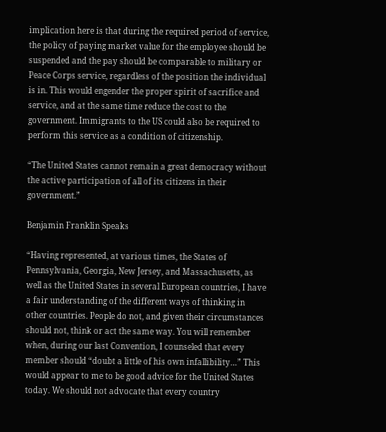implication here is that during the required period of service, the policy of paying market value for the employee should be suspended and the pay should be comparable to military or Peace Corps service, regardless of the position the individual is in. This would engender the proper spirit of sacrifice and service, and at the same time reduce the cost to the government. Immigrants to the US could also be required to perform this service as a condition of citizenship.

“The United States cannot remain a great democracy without the active participation of all of its citizens in their government.”

Benjamin Franklin Speaks

“Having represented, at various times, the States of Pennsylvania, Georgia, New Jersey, and Massachusetts, as well as the United States in several European countries, I have a fair understanding of the different ways of thinking in other countries. People do not, and given their circumstances should not, think or act the same way. You will remember when, during our last Convention, I counseled that every member should “doubt a little of his own infallibility…” This would appear to me to be good advice for the United States today. We should not advocate that every country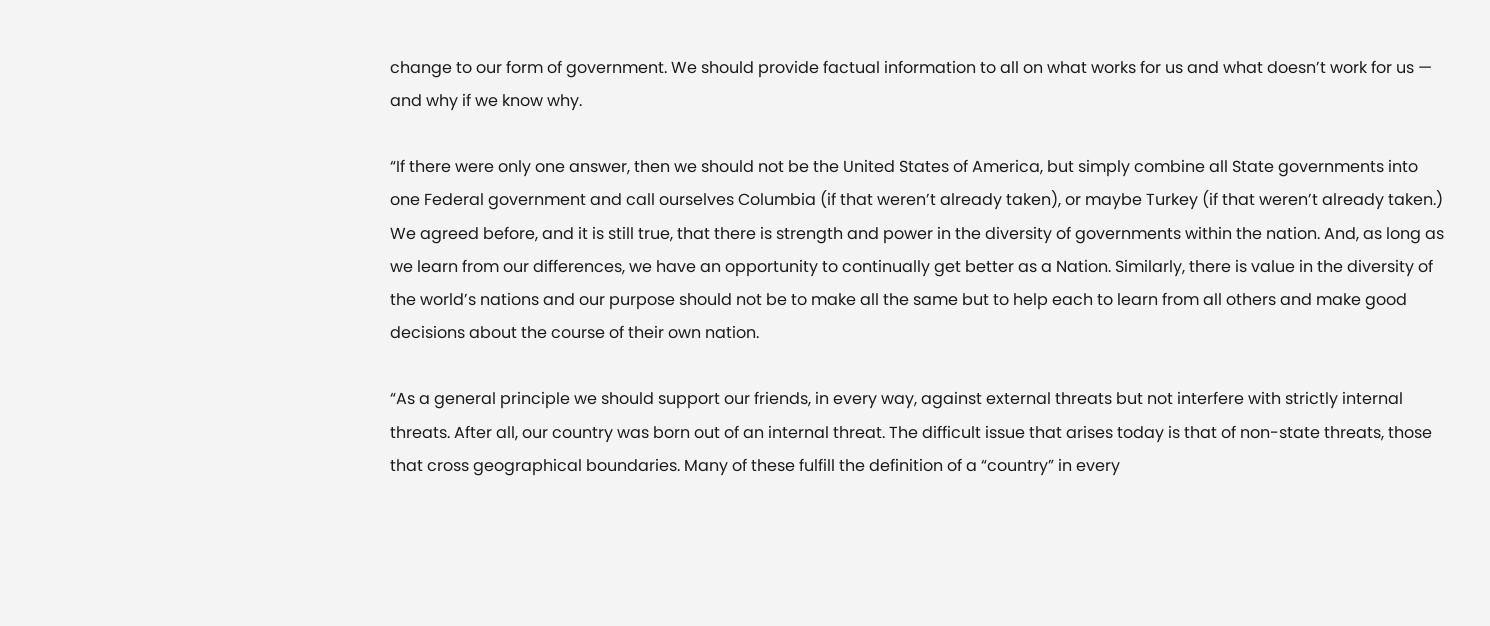change to our form of government. We should provide factual information to all on what works for us and what doesn’t work for us — and why if we know why.

“If there were only one answer, then we should not be the United States of America, but simply combine all State governments into one Federal government and call ourselves Columbia (if that weren’t already taken), or maybe Turkey (if that weren’t already taken.) We agreed before, and it is still true, that there is strength and power in the diversity of governments within the nation. And, as long as we learn from our differences, we have an opportunity to continually get better as a Nation. Similarly, there is value in the diversity of the world’s nations and our purpose should not be to make all the same but to help each to learn from all others and make good decisions about the course of their own nation.

“As a general principle we should support our friends, in every way, against external threats but not interfere with strictly internal threats. After all, our country was born out of an internal threat. The difficult issue that arises today is that of non-state threats, those that cross geographical boundaries. Many of these fulfill the definition of a “country” in every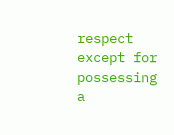respect except for possessing a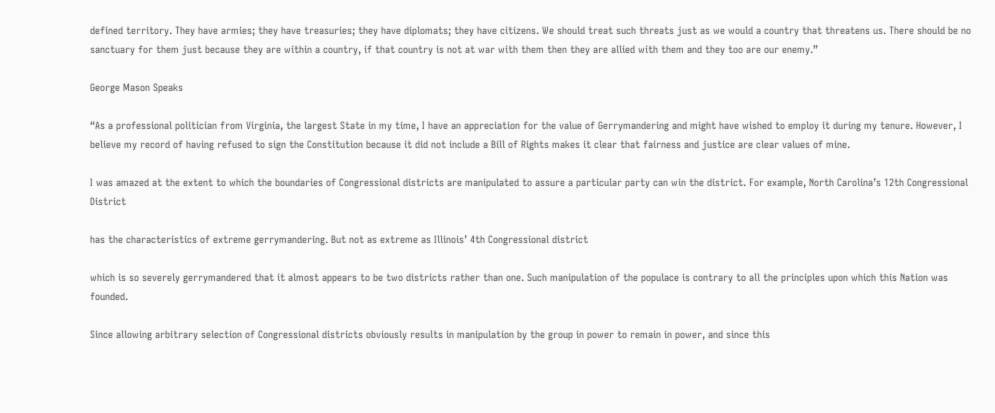defined territory. They have armies; they have treasuries; they have diplomats; they have citizens. We should treat such threats just as we would a country that threatens us. There should be no sanctuary for them just because they are within a country, if that country is not at war with them then they are allied with them and they too are our enemy.”

George Mason Speaks

“As a professional politician from Virginia, the largest State in my time, I have an appreciation for the value of Gerrymandering and might have wished to employ it during my tenure. However, I believe my record of having refused to sign the Constitution because it did not include a Bill of Rights makes it clear that fairness and justice are clear values of mine.

I was amazed at the extent to which the boundaries of Congressional districts are manipulated to assure a particular party can win the district. For example, North Carolina’s 12th Congressional District

has the characteristics of extreme gerrymandering. But not as extreme as Illinois’ 4th Congressional district

which is so severely gerrymandered that it almost appears to be two districts rather than one. Such manipulation of the populace is contrary to all the principles upon which this Nation was founded.

Since allowing arbitrary selection of Congressional districts obviously results in manipulation by the group in power to remain in power, and since this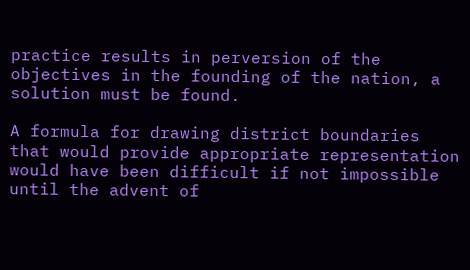practice results in perversion of the objectives in the founding of the nation, a solution must be found.

A formula for drawing district boundaries that would provide appropriate representation would have been difficult if not impossible until the advent of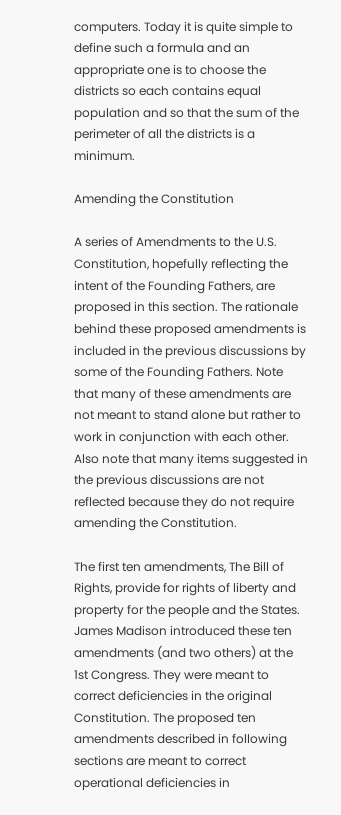computers. Today it is quite simple to define such a formula and an appropriate one is to choose the districts so each contains equal population and so that the sum of the perimeter of all the districts is a minimum.

Amending the Constitution

A series of Amendments to the U.S. Constitution, hopefully reflecting the intent of the Founding Fathers, are proposed in this section. The rationale behind these proposed amendments is included in the previous discussions by some of the Founding Fathers. Note that many of these amendments are not meant to stand alone but rather to work in conjunction with each other. Also note that many items suggested in the previous discussions are not reflected because they do not require amending the Constitution.

The first ten amendments, The Bill of Rights, provide for rights of liberty and property for the people and the States. James Madison introduced these ten amendments (and two others) at the 1st Congress. They were meant to correct deficiencies in the original Constitution. The proposed ten amendments described in following sections are meant to correct operational deficiencies in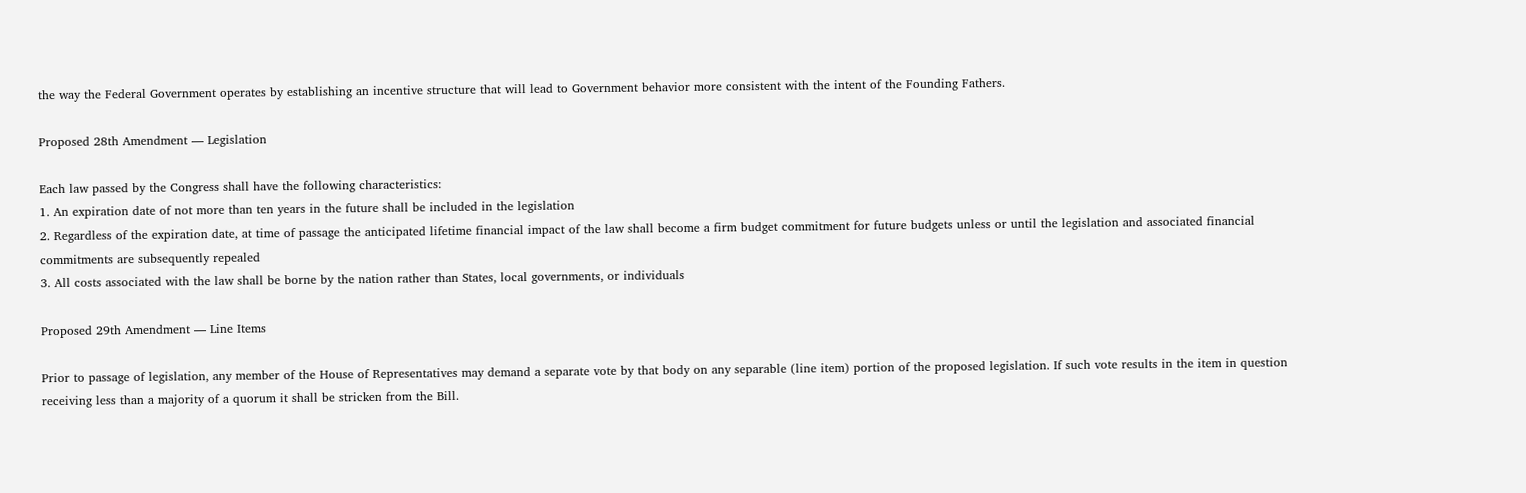the way the Federal Government operates by establishing an incentive structure that will lead to Government behavior more consistent with the intent of the Founding Fathers.

Proposed 28th Amendment — Legislation

Each law passed by the Congress shall have the following characteristics:
1. An expiration date of not more than ten years in the future shall be included in the legislation
2. Regardless of the expiration date, at time of passage the anticipated lifetime financial impact of the law shall become a firm budget commitment for future budgets unless or until the legislation and associated financial commitments are subsequently repealed
3. All costs associated with the law shall be borne by the nation rather than States, local governments, or individuals

Proposed 29th Amendment — Line Items

Prior to passage of legislation, any member of the House of Representatives may demand a separate vote by that body on any separable (line item) portion of the proposed legislation. If such vote results in the item in question receiving less than a majority of a quorum it shall be stricken from the Bill.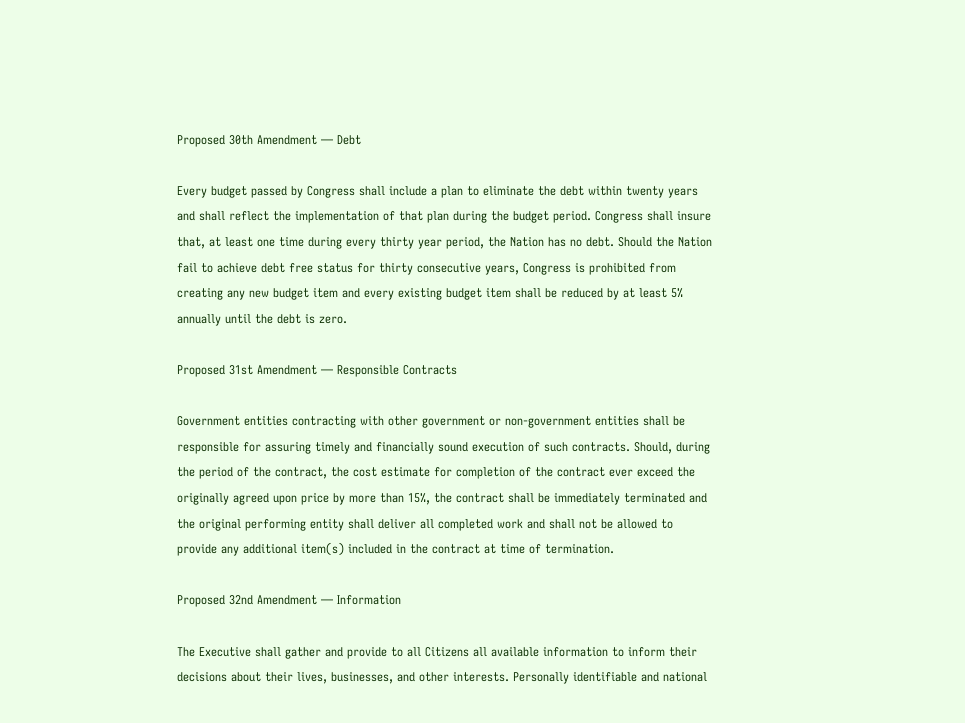Proposed 30th Amendment — Debt

Every budget passed by Congress shall include a plan to eliminate the debt within twenty years and shall reflect the implementation of that plan during the budget period. Congress shall insure that, at least one time during every thirty year period, the Nation has no debt. Should the Nation fail to achieve debt free status for thirty consecutive years, Congress is prohibited from creating any new budget item and every existing budget item shall be reduced by at least 5% annually until the debt is zero.

Proposed 31st Amendment — Responsible Contracts

Government entities contracting with other government or non-government entities shall be responsible for assuring timely and financially sound execution of such contracts. Should, during the period of the contract, the cost estimate for completion of the contract ever exceed the originally agreed upon price by more than 15%, the contract shall be immediately terminated and the original performing entity shall deliver all completed work and shall not be allowed to provide any additional item(s) included in the contract at time of termination.

Proposed 32nd Amendment — Information

The Executive shall gather and provide to all Citizens all available information to inform their decisions about their lives, businesses, and other interests. Personally identifiable and national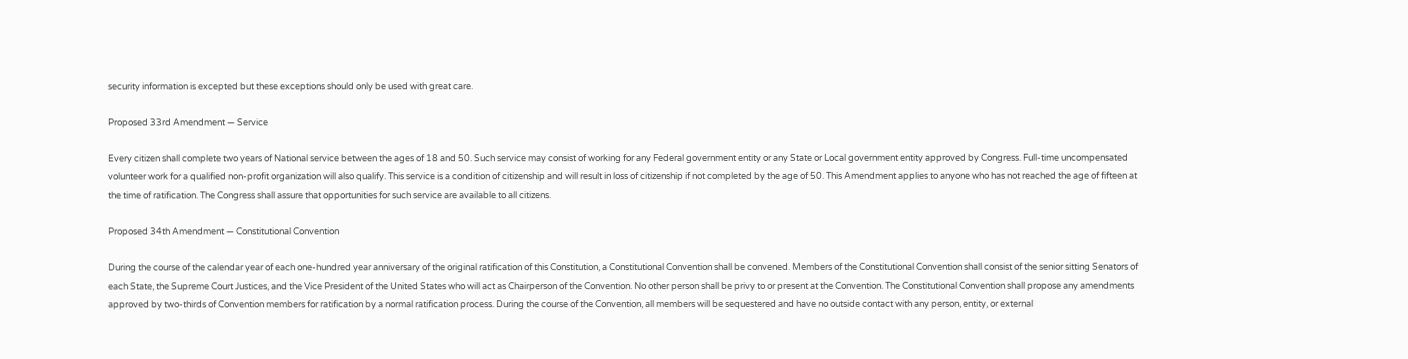security information is excepted but these exceptions should only be used with great care.

Proposed 33rd Amendment — Service

Every citizen shall complete two years of National service between the ages of 18 and 50. Such service may consist of working for any Federal government entity or any State or Local government entity approved by Congress. Full-time uncompensated volunteer work for a qualified non-profit organization will also qualify. This service is a condition of citizenship and will result in loss of citizenship if not completed by the age of 50. This Amendment applies to anyone who has not reached the age of fifteen at the time of ratification. The Congress shall assure that opportunities for such service are available to all citizens.

Proposed 34th Amendment — Constitutional Convention

During the course of the calendar year of each one-hundred year anniversary of the original ratification of this Constitution, a Constitutional Convention shall be convened. Members of the Constitutional Convention shall consist of the senior sitting Senators of each State, the Supreme Court Justices, and the Vice President of the United States who will act as Chairperson of the Convention. No other person shall be privy to or present at the Convention. The Constitutional Convention shall propose any amendments approved by two-thirds of Convention members for ratification by a normal ratification process. During the course of the Convention, all members will be sequestered and have no outside contact with any person, entity, or external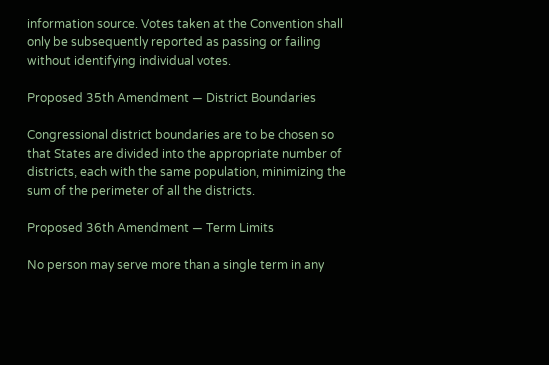information source. Votes taken at the Convention shall only be subsequently reported as passing or failing without identifying individual votes.

Proposed 35th Amendment — District Boundaries

Congressional district boundaries are to be chosen so that States are divided into the appropriate number of districts, each with the same population, minimizing the sum of the perimeter of all the districts.

Proposed 36th Amendment — Term Limits

No person may serve more than a single term in any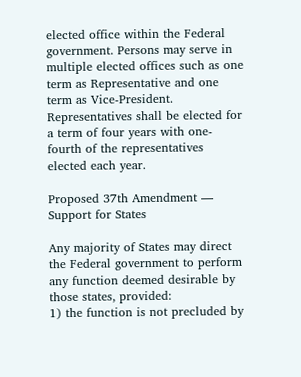elected office within the Federal government. Persons may serve in multiple elected offices such as one term as Representative and one term as Vice-President.
Representatives shall be elected for a term of four years with one-fourth of the representatives elected each year.

Proposed 37th Amendment — Support for States

Any majority of States may direct the Federal government to perform any function deemed desirable by those states, provided:
1) the function is not precluded by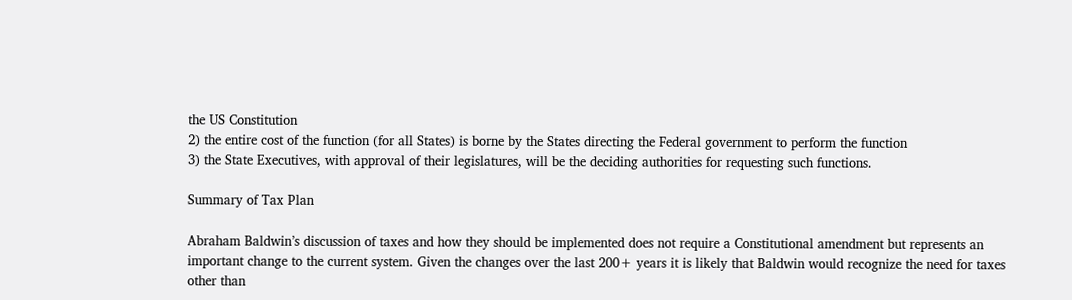the US Constitution
2) the entire cost of the function (for all States) is borne by the States directing the Federal government to perform the function
3) the State Executives, with approval of their legislatures, will be the deciding authorities for requesting such functions.

Summary of Tax Plan

Abraham Baldwin’s discussion of taxes and how they should be implemented does not require a Constitutional amendment but represents an important change to the current system. Given the changes over the last 200+ years it is likely that Baldwin would recognize the need for taxes other than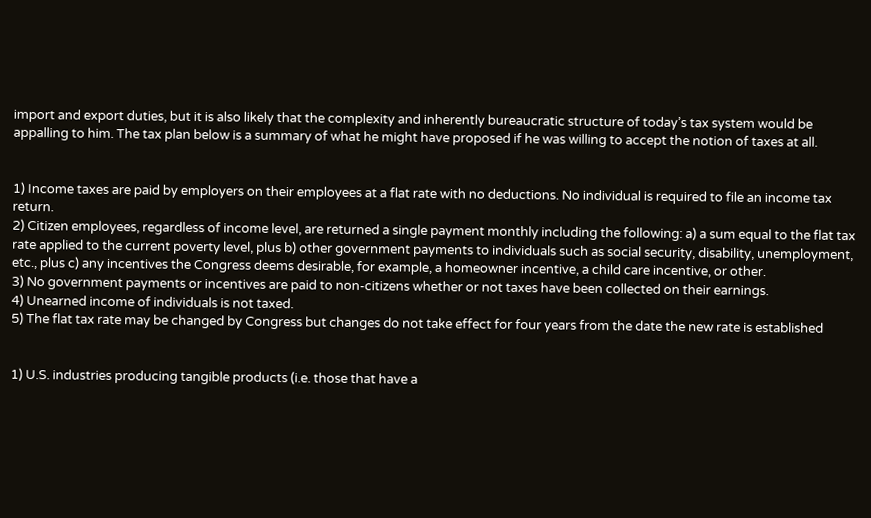import and export duties, but it is also likely that the complexity and inherently bureaucratic structure of today’s tax system would be appalling to him. The tax plan below is a summary of what he might have proposed if he was willing to accept the notion of taxes at all.


1) Income taxes are paid by employers on their employees at a flat rate with no deductions. No individual is required to file an income tax return.
2) Citizen employees, regardless of income level, are returned a single payment monthly including the following: a) a sum equal to the flat tax rate applied to the current poverty level, plus b) other government payments to individuals such as social security, disability, unemployment, etc., plus c) any incentives the Congress deems desirable, for example, a homeowner incentive, a child care incentive, or other.
3) No government payments or incentives are paid to non-citizens whether or not taxes have been collected on their earnings.
4) Unearned income of individuals is not taxed.
5) The flat tax rate may be changed by Congress but changes do not take effect for four years from the date the new rate is established


1) U.S. industries producing tangible products (i.e. those that have a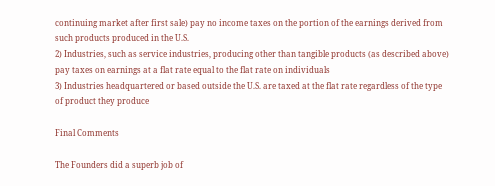continuing market after first sale) pay no income taxes on the portion of the earnings derived from such products produced in the U.S.
2) Industries, such as service industries, producing other than tangible products (as described above) pay taxes on earnings at a flat rate equal to the flat rate on individuals
3) Industries headquartered or based outside the U.S. are taxed at the flat rate regardless of the type of product they produce

Final Comments

The Founders did a superb job of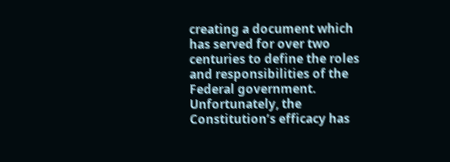creating a document which has served for over two centuries to define the roles and responsibilities of the Federal government. Unfortunately, the Constitution’s efficacy has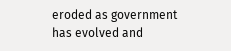eroded as government has evolved and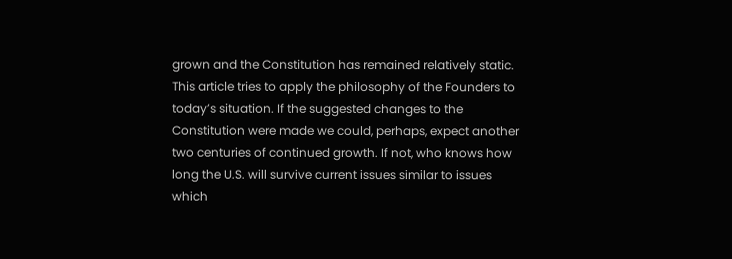grown and the Constitution has remained relatively static. This article tries to apply the philosophy of the Founders to today’s situation. If the suggested changes to the Constitution were made we could, perhaps, expect another two centuries of continued growth. If not, who knows how long the U.S. will survive current issues similar to issues which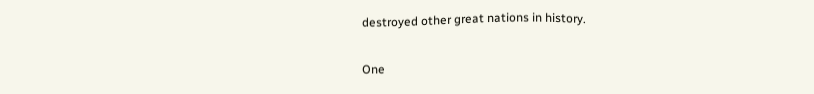destroyed other great nations in history.

One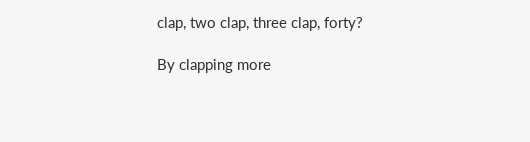clap, two clap, three clap, forty?

By clapping more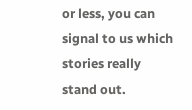or less, you can signal to us which stories really stand out.